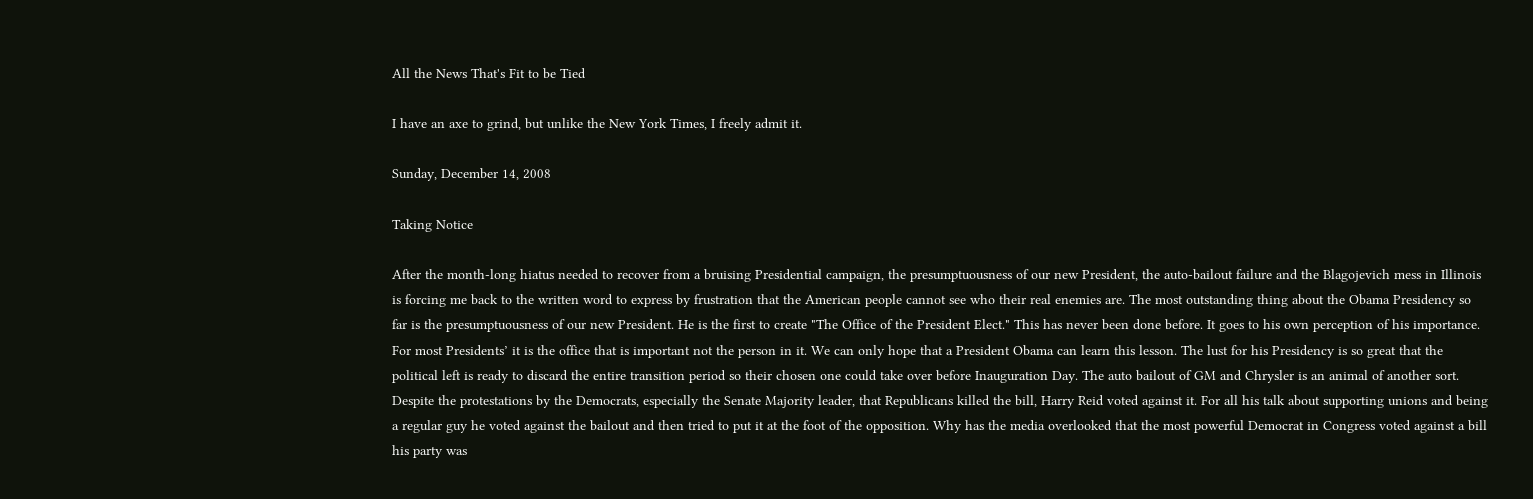All the News That's Fit to be Tied

I have an axe to grind, but unlike the New York Times, I freely admit it.

Sunday, December 14, 2008

Taking Notice

After the month-long hiatus needed to recover from a bruising Presidential campaign, the presumptuousness of our new President, the auto-bailout failure and the Blagojevich mess in Illinois is forcing me back to the written word to express by frustration that the American people cannot see who their real enemies are. The most outstanding thing about the Obama Presidency so far is the presumptuousness of our new President. He is the first to create "The Office of the President Elect." This has never been done before. It goes to his own perception of his importance. For most Presidents’ it is the office that is important not the person in it. We can only hope that a President Obama can learn this lesson. The lust for his Presidency is so great that the political left is ready to discard the entire transition period so their chosen one could take over before Inauguration Day. The auto bailout of GM and Chrysler is an animal of another sort. Despite the protestations by the Democrats, especially the Senate Majority leader, that Republicans killed the bill, Harry Reid voted against it. For all his talk about supporting unions and being a regular guy he voted against the bailout and then tried to put it at the foot of the opposition. Why has the media overlooked that the most powerful Democrat in Congress voted against a bill his party was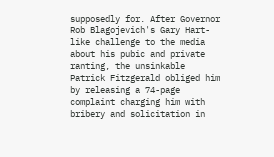supposedly for. After Governor Rob Blagojevich's Gary Hart-like challenge to the media about his pubic and private ranting, the unsinkable Patrick Fitzgerald obliged him by releasing a 74-page complaint charging him with bribery and solicitation in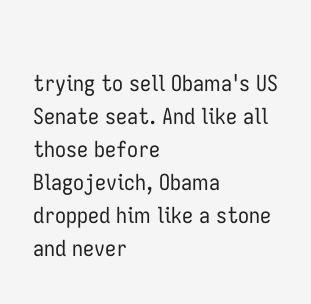trying to sell Obama's US Senate seat. And like all those before Blagojevich, Obama dropped him like a stone and never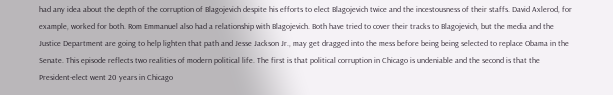had any idea about the depth of the corruption of Blagojevich despite his efforts to elect Blagojevich twice and the incestousness of their staffs. David Axlerod, for example, worked for both. Rom Emmanuel also had a relationship with Blagojevich. Both have tried to cover their tracks to Blagojevich, but the media and the Justice Department are going to help lighten that path and Jesse Jackson Jr., may get dragged into the mess before being being selected to replace Obama in the Senate. This episode reflects two realities of modern political life. The first is that political corruption in Chicago is undeniable and the second is that the President-elect went 20 years in Chicago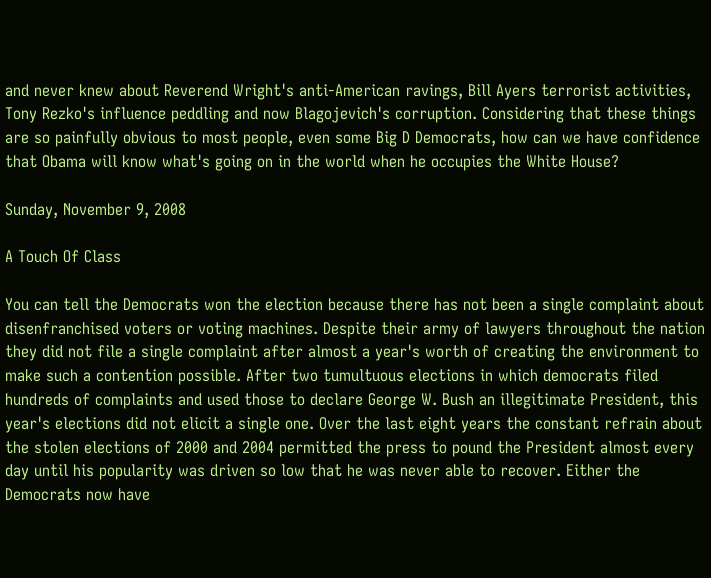and never knew about Reverend Wright's anti-American ravings, Bill Ayers terrorist activities, Tony Rezko's influence peddling and now Blagojevich's corruption. Considering that these things are so painfully obvious to most people, even some Big D Democrats, how can we have confidence that Obama will know what's going on in the world when he occupies the White House?

Sunday, November 9, 2008

A Touch Of Class

You can tell the Democrats won the election because there has not been a single complaint about disenfranchised voters or voting machines. Despite their army of lawyers throughout the nation they did not file a single complaint after almost a year's worth of creating the environment to make such a contention possible. After two tumultuous elections in which democrats filed hundreds of complaints and used those to declare George W. Bush an illegitimate President, this year's elections did not elicit a single one. Over the last eight years the constant refrain about the stolen elections of 2000 and 2004 permitted the press to pound the President almost every day until his popularity was driven so low that he was never able to recover. Either the Democrats now have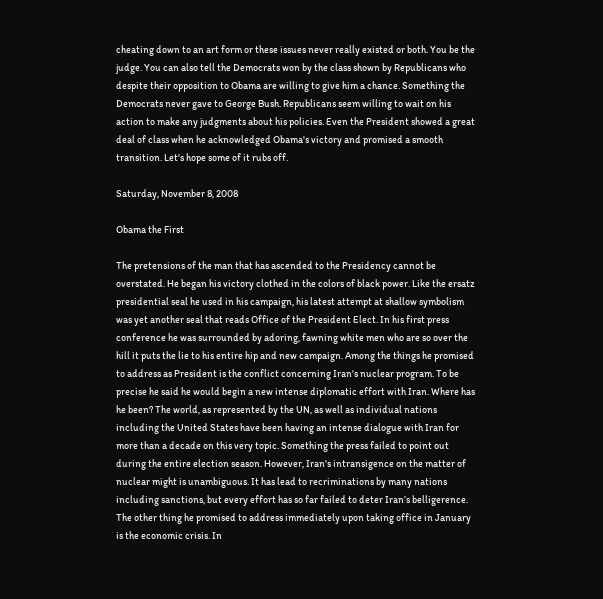cheating down to an art form or these issues never really existed or both. You be the judge. You can also tell the Democrats won by the class shown by Republicans who despite their opposition to Obama are willing to give him a chance. Something the Democrats never gave to George Bush. Republicans seem willing to wait on his action to make any judgments about his policies. Even the President showed a great deal of class when he acknowledged Obama's victory and promised a smooth transition. Let's hope some of it rubs off.

Saturday, November 8, 2008

Obama the First

The pretensions of the man that has ascended to the Presidency cannot be overstated. He began his victory clothed in the colors of black power. Like the ersatz presidential seal he used in his campaign, his latest attempt at shallow symbolism was yet another seal that reads Office of the President Elect. In his first press conference he was surrounded by adoring, fawning white men who are so over the hill it puts the lie to his entire hip and new campaign. Among the things he promised to address as President is the conflict concerning Iran's nuclear program. To be precise he said he would begin a new intense diplomatic effort with Iran. Where has he been? The world, as represented by the UN, as well as individual nations including the United States have been having an intense dialogue with Iran for more than a decade on this very topic. Something the press failed to point out during the entire election season. However, Iran's intransigence on the matter of nuclear might is unambiguous. It has lead to recriminations by many nations including sanctions, but every effort has so far failed to deter Iran’s belligerence. The other thing he promised to address immediately upon taking office in January is the economic crisis. In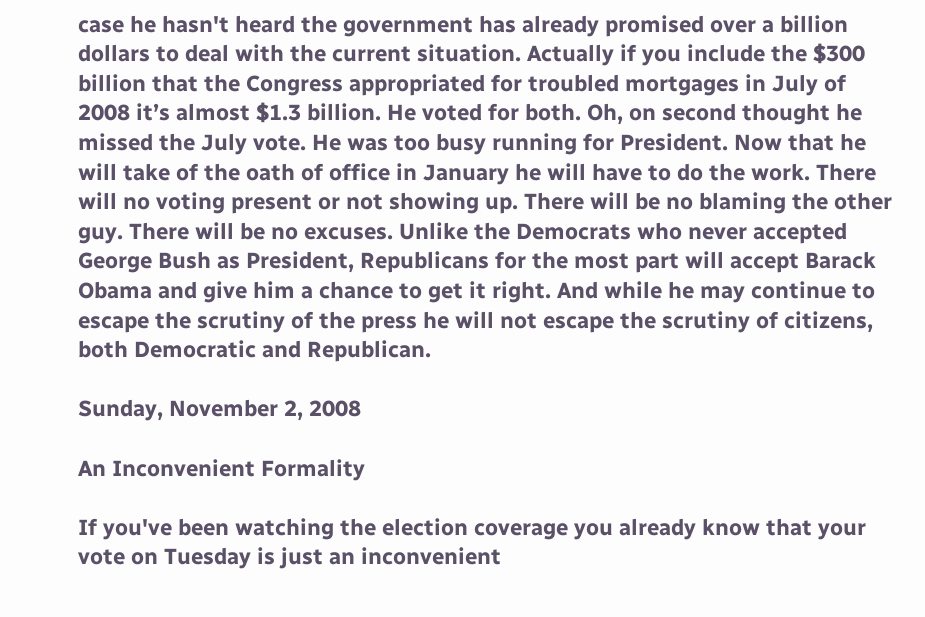case he hasn't heard the government has already promised over a billion dollars to deal with the current situation. Actually if you include the $300 billion that the Congress appropriated for troubled mortgages in July of 2008 it’s almost $1.3 billion. He voted for both. Oh, on second thought he missed the July vote. He was too busy running for President. Now that he will take of the oath of office in January he will have to do the work. There will no voting present or not showing up. There will be no blaming the other guy. There will be no excuses. Unlike the Democrats who never accepted George Bush as President, Republicans for the most part will accept Barack Obama and give him a chance to get it right. And while he may continue to escape the scrutiny of the press he will not escape the scrutiny of citizens, both Democratic and Republican.

Sunday, November 2, 2008

An Inconvenient Formality

If you've been watching the election coverage you already know that your vote on Tuesday is just an inconvenient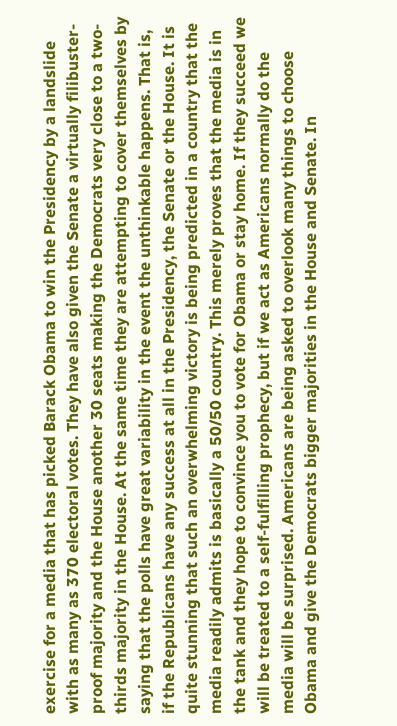exercise for a media that has picked Barack Obama to win the Presidency by a landslide with as many as 370 electoral votes. They have also given the Senate a virtually filibuster-proof majority and the House another 30 seats making the Democrats very close to a two-thirds majority in the House. At the same time they are attempting to cover themselves by saying that the polls have great variability in the event the unthinkable happens. That is, if the Republicans have any success at all in the Presidency, the Senate or the House. It is quite stunning that such an overwhelming victory is being predicted in a country that the media readily admits is basically a 50/50 country. This merely proves that the media is in the tank and they hope to convince you to vote for Obama or stay home. If they succeed we will be treated to a self-fulfilling prophecy, but if we act as Americans normally do the media will be surprised. Americans are being asked to overlook many things to choose Obama and give the Democrats bigger majorities in the House and Senate. In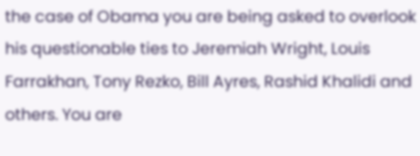the case of Obama you are being asked to overlook his questionable ties to Jeremiah Wright, Louis Farrakhan, Tony Rezko, Bill Ayres, Rashid Khalidi and others. You are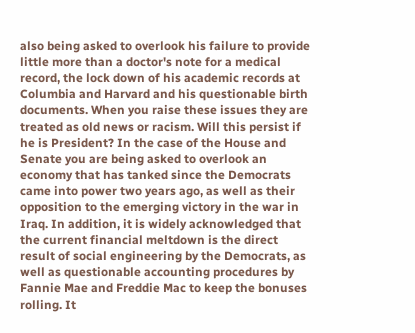also being asked to overlook his failure to provide little more than a doctor's note for a medical record, the lock down of his academic records at Columbia and Harvard and his questionable birth documents. When you raise these issues they are treated as old news or racism. Will this persist if he is President? In the case of the House and Senate you are being asked to overlook an economy that has tanked since the Democrats came into power two years ago, as well as their opposition to the emerging victory in the war in Iraq. In addition, it is widely acknowledged that the current financial meltdown is the direct result of social engineering by the Democrats, as well as questionable accounting procedures by Fannie Mae and Freddie Mac to keep the bonuses rolling. It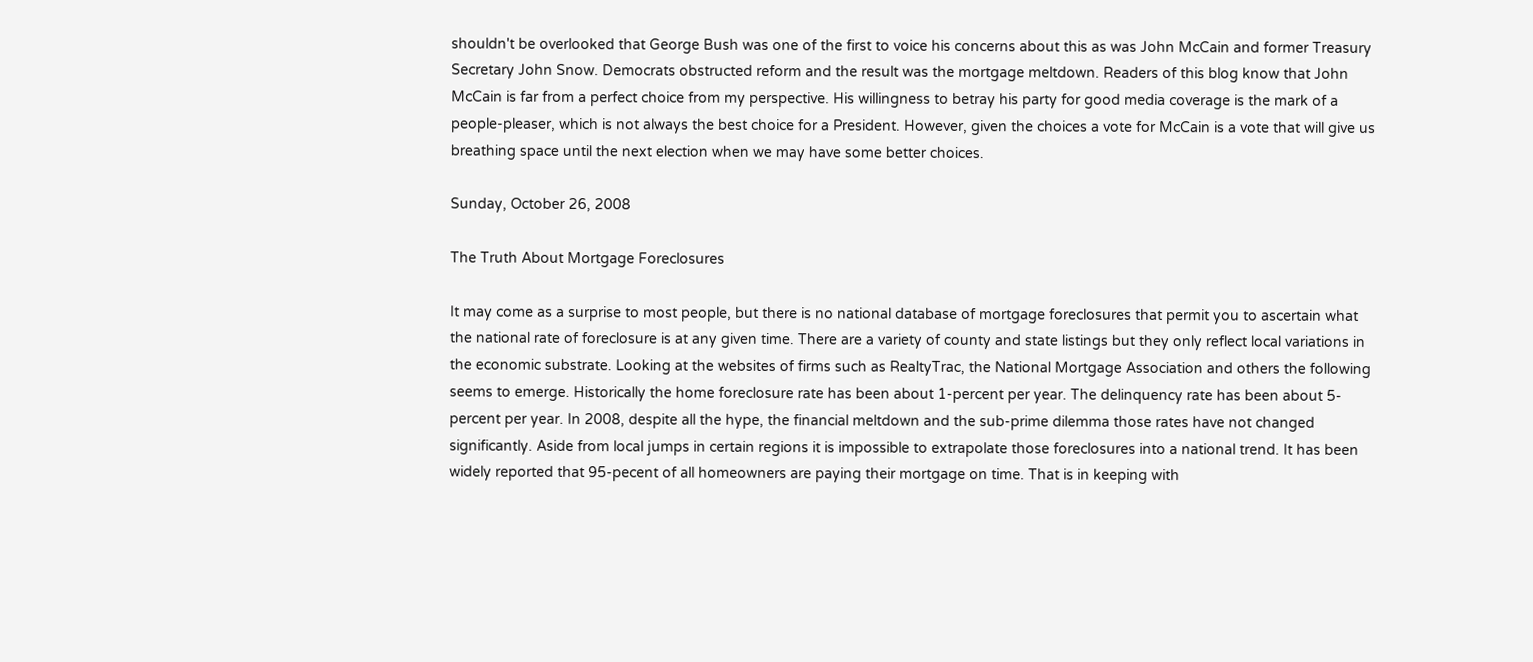shouldn't be overlooked that George Bush was one of the first to voice his concerns about this as was John McCain and former Treasury Secretary John Snow. Democrats obstructed reform and the result was the mortgage meltdown. Readers of this blog know that John McCain is far from a perfect choice from my perspective. His willingness to betray his party for good media coverage is the mark of a people-pleaser, which is not always the best choice for a President. However, given the choices a vote for McCain is a vote that will give us breathing space until the next election when we may have some better choices.

Sunday, October 26, 2008

The Truth About Mortgage Foreclosures

It may come as a surprise to most people, but there is no national database of mortgage foreclosures that permit you to ascertain what the national rate of foreclosure is at any given time. There are a variety of county and state listings but they only reflect local variations in the economic substrate. Looking at the websites of firms such as RealtyTrac, the National Mortgage Association and others the following seems to emerge. Historically the home foreclosure rate has been about 1-percent per year. The delinquency rate has been about 5-percent per year. In 2008, despite all the hype, the financial meltdown and the sub-prime dilemma those rates have not changed significantly. Aside from local jumps in certain regions it is impossible to extrapolate those foreclosures into a national trend. It has been widely reported that 95-pecent of all homeowners are paying their mortgage on time. That is in keeping with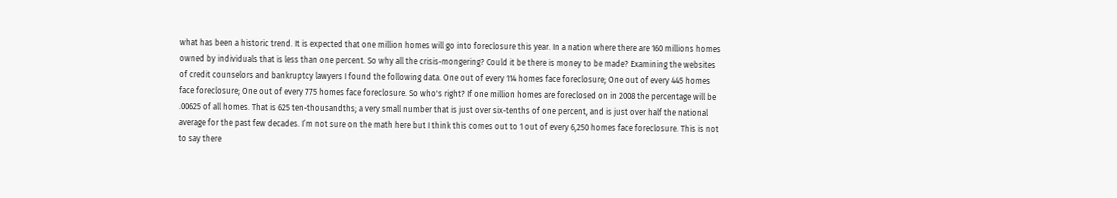what has been a historic trend. It is expected that one million homes will go into foreclosure this year. In a nation where there are 160 millions homes owned by individuals that is less than one percent. So why all the crisis-mongering? Could it be there is money to be made? Examining the websites of credit counselors and bankruptcy lawyers I found the following data. One out of every 114 homes face foreclosure; One out of every 445 homes face foreclosure; One out of every 775 homes face foreclosure. So who's right? If one million homes are foreclosed on in 2008 the percentage will be .00625 of all homes. That is 625 ten-thousandths; a very small number that is just over six-tenths of one percent, and is just over half the national average for the past few decades. I’m not sure on the math here but I think this comes out to 1 out of every 6,250 homes face foreclosure. This is not to say there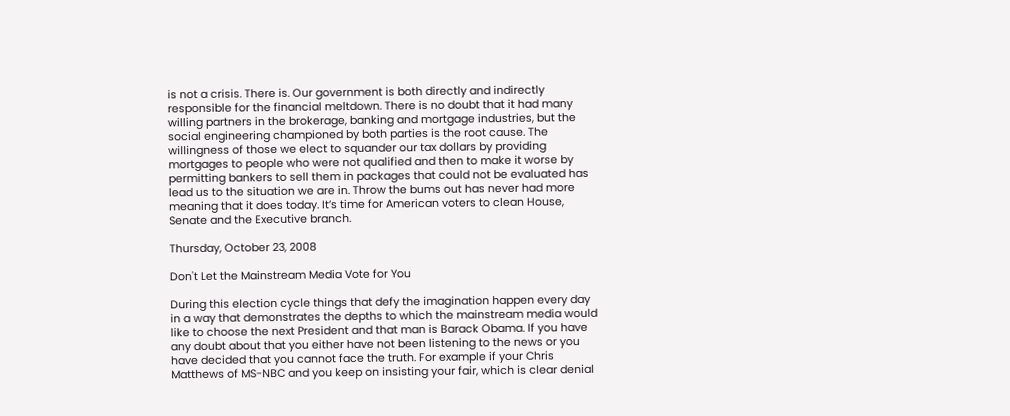is not a crisis. There is. Our government is both directly and indirectly responsible for the financial meltdown. There is no doubt that it had many willing partners in the brokerage, banking and mortgage industries, but the social engineering championed by both parties is the root cause. The willingness of those we elect to squander our tax dollars by providing mortgages to people who were not qualified and then to make it worse by permitting bankers to sell them in packages that could not be evaluated has lead us to the situation we are in. Throw the bums out has never had more meaning that it does today. It’s time for American voters to clean House, Senate and the Executive branch.

Thursday, October 23, 2008

Don't Let the Mainstream Media Vote for You

During this election cycle things that defy the imagination happen every day in a way that demonstrates the depths to which the mainstream media would like to choose the next President and that man is Barack Obama. If you have any doubt about that you either have not been listening to the news or you have decided that you cannot face the truth. For example if your Chris Matthews of MS-NBC and you keep on insisting your fair, which is clear denial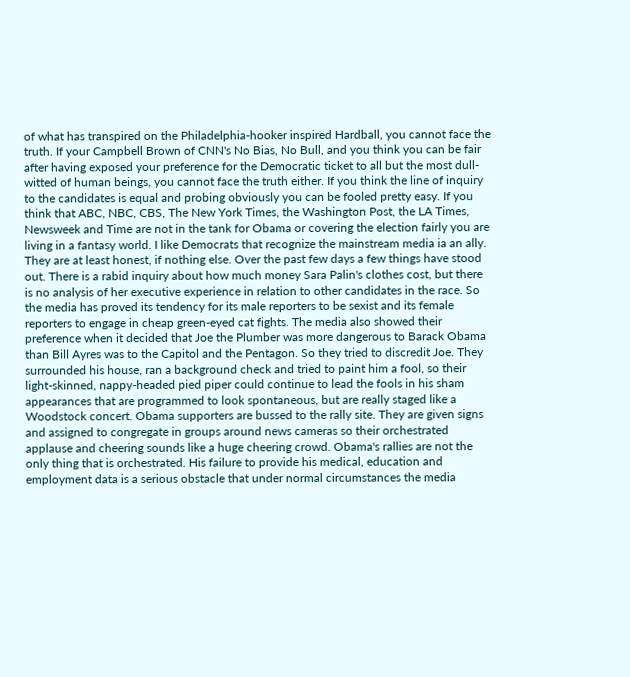of what has transpired on the Philadelphia-hooker inspired Hardball, you cannot face the truth. If your Campbell Brown of CNN's No Bias, No Bull, and you think you can be fair after having exposed your preference for the Democratic ticket to all but the most dull-witted of human beings, you cannot face the truth either. If you think the line of inquiry to the candidates is equal and probing obviously you can be fooled pretty easy. If you think that ABC, NBC, CBS, The New York Times, the Washington Post, the LA Times, Newsweek and Time are not in the tank for Obama or covering the election fairly you are living in a fantasy world. I like Democrats that recognize the mainstream media ia an ally. They are at least honest, if nothing else. Over the past few days a few things have stood out. There is a rabid inquiry about how much money Sara Palin's clothes cost, but there is no analysis of her executive experience in relation to other candidates in the race. So the media has proved its tendency for its male reporters to be sexist and its female reporters to engage in cheap green-eyed cat fights. The media also showed their preference when it decided that Joe the Plumber was more dangerous to Barack Obama than Bill Ayres was to the Capitol and the Pentagon. So they tried to discredit Joe. They surrounded his house, ran a background check and tried to paint him a fool, so their light-skinned, nappy-headed pied piper could continue to lead the fools in his sham appearances that are programmed to look spontaneous, but are really staged like a Woodstock concert. Obama supporters are bussed to the rally site. They are given signs and assigned to congregate in groups around news cameras so their orchestrated applause and cheering sounds like a huge cheering crowd. Obama's rallies are not the only thing that is orchestrated. His failure to provide his medical, education and employment data is a serious obstacle that under normal circumstances the media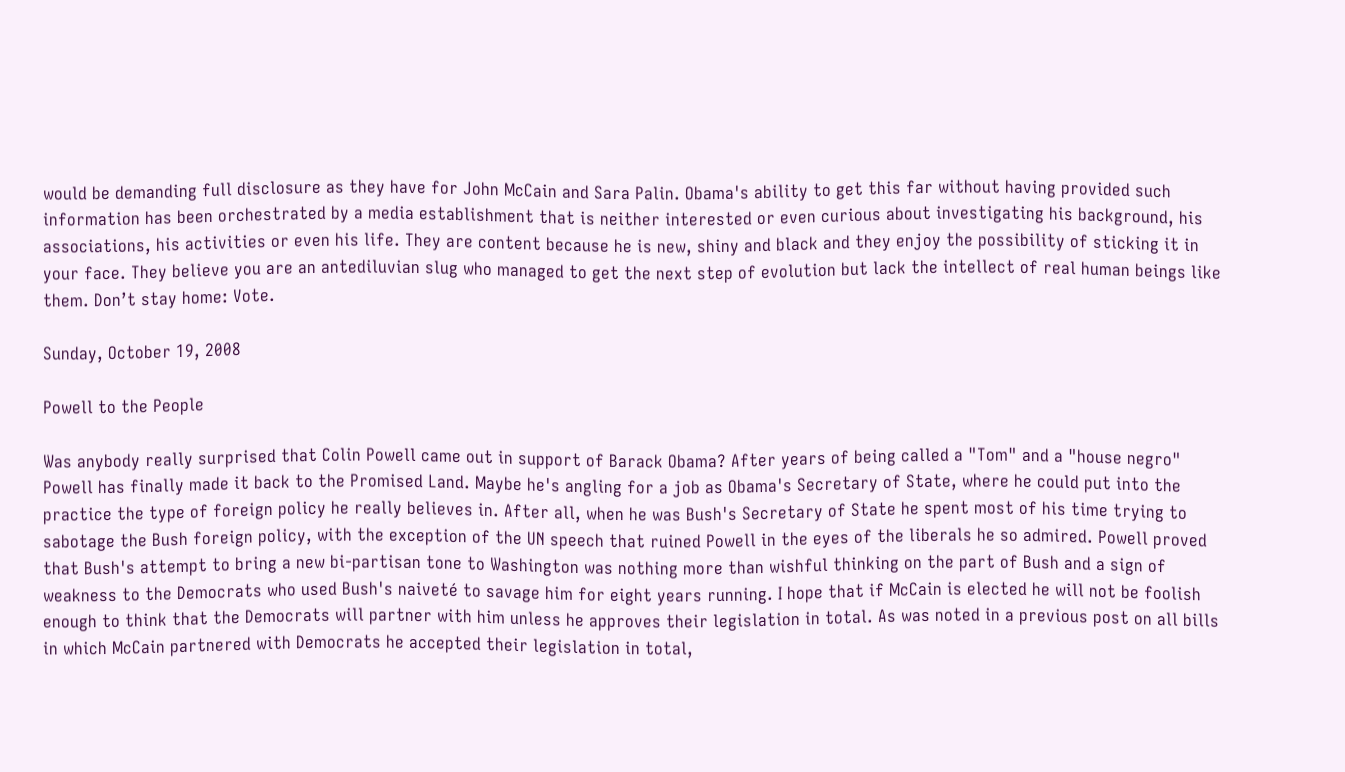would be demanding full disclosure as they have for John McCain and Sara Palin. Obama's ability to get this far without having provided such information has been orchestrated by a media establishment that is neither interested or even curious about investigating his background, his associations, his activities or even his life. They are content because he is new, shiny and black and they enjoy the possibility of sticking it in your face. They believe you are an antediluvian slug who managed to get the next step of evolution but lack the intellect of real human beings like them. Don’t stay home: Vote.

Sunday, October 19, 2008

Powell to the People

Was anybody really surprised that Colin Powell came out in support of Barack Obama? After years of being called a "Tom" and a "house negro" Powell has finally made it back to the Promised Land. Maybe he's angling for a job as Obama's Secretary of State, where he could put into the practice the type of foreign policy he really believes in. After all, when he was Bush's Secretary of State he spent most of his time trying to sabotage the Bush foreign policy, with the exception of the UN speech that ruined Powell in the eyes of the liberals he so admired. Powell proved that Bush's attempt to bring a new bi-partisan tone to Washington was nothing more than wishful thinking on the part of Bush and a sign of weakness to the Democrats who used Bush's naiveté to savage him for eight years running. I hope that if McCain is elected he will not be foolish enough to think that the Democrats will partner with him unless he approves their legislation in total. As was noted in a previous post on all bills in which McCain partnered with Democrats he accepted their legislation in total,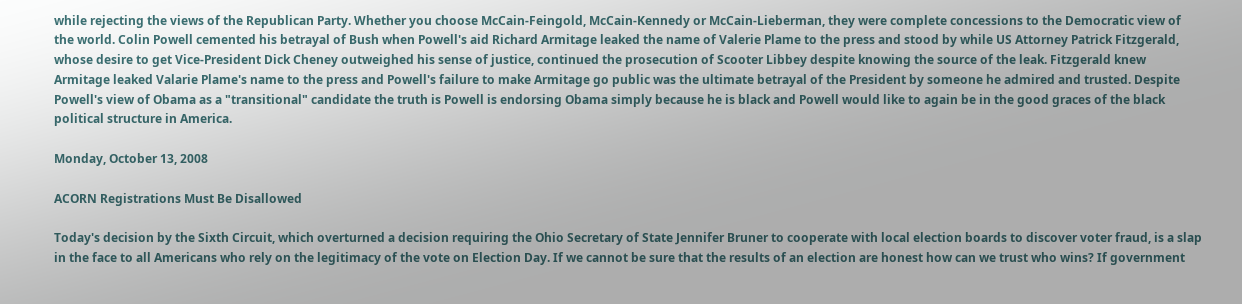while rejecting the views of the Republican Party. Whether you choose McCain-Feingold, McCain-Kennedy or McCain-Lieberman, they were complete concessions to the Democratic view of the world. Colin Powell cemented his betrayal of Bush when Powell's aid Richard Armitage leaked the name of Valerie Plame to the press and stood by while US Attorney Patrick Fitzgerald, whose desire to get Vice-President Dick Cheney outweighed his sense of justice, continued the prosecution of Scooter Libbey despite knowing the source of the leak. Fitzgerald knew Armitage leaked Valarie Plame's name to the press and Powell's failure to make Armitage go public was the ultimate betrayal of the President by someone he admired and trusted. Despite Powell's view of Obama as a "transitional" candidate the truth is Powell is endorsing Obama simply because he is black and Powell would like to again be in the good graces of the black political structure in America.

Monday, October 13, 2008

ACORN Registrations Must Be Disallowed

Today's decision by the Sixth Circuit, which overturned a decision requiring the Ohio Secretary of State Jennifer Bruner to cooperate with local election boards to discover voter fraud, is a slap in the face to all Americans who rely on the legitimacy of the vote on Election Day. If we cannot be sure that the results of an election are honest how can we trust who wins? If government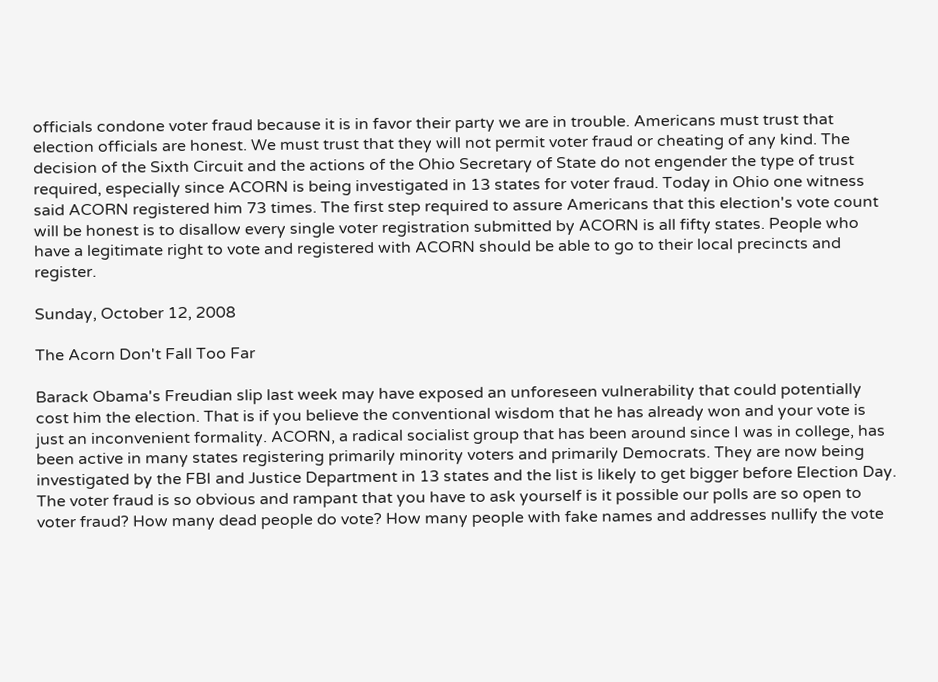officials condone voter fraud because it is in favor their party we are in trouble. Americans must trust that election officials are honest. We must trust that they will not permit voter fraud or cheating of any kind. The decision of the Sixth Circuit and the actions of the Ohio Secretary of State do not engender the type of trust required, especially since ACORN is being investigated in 13 states for voter fraud. Today in Ohio one witness said ACORN registered him 73 times. The first step required to assure Americans that this election's vote count will be honest is to disallow every single voter registration submitted by ACORN is all fifty states. People who have a legitimate right to vote and registered with ACORN should be able to go to their local precincts and register.

Sunday, October 12, 2008

The Acorn Don't Fall Too Far

Barack Obama's Freudian slip last week may have exposed an unforeseen vulnerability that could potentially cost him the election. That is if you believe the conventional wisdom that he has already won and your vote is just an inconvenient formality. ACORN, a radical socialist group that has been around since I was in college, has been active in many states registering primarily minority voters and primarily Democrats. They are now being investigated by the FBI and Justice Department in 13 states and the list is likely to get bigger before Election Day. The voter fraud is so obvious and rampant that you have to ask yourself is it possible our polls are so open to voter fraud? How many dead people do vote? How many people with fake names and addresses nullify the vote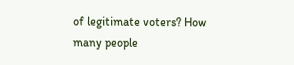of legitimate voters? How many people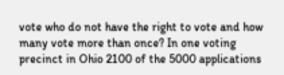vote who do not have the right to vote and how many vote more than once? In one voting precinct in Ohio 2100 of the 5000 applications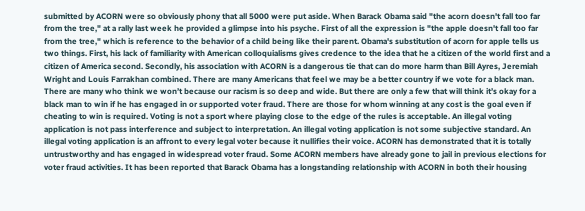submitted by ACORN were so obviously phony that all 5000 were put aside. When Barack Obama said "the acorn doesn't fall too far from the tree," at a rally last week he provided a glimpse into his psyche. First of all the expression is "the apple doesn't fall too far from the tree," which is reference to the behavior of a child being like their parent. Obama's substitution of acorn for apple tells us two things. First, his lack of familiarity with American colloquialisms gives credence to the idea that he a citizen of the world first and a citizen of America second. Secondly, his association with ACORN is a dangerous tie that can do more harm than Bill Ayres, Jeremiah Wright and Louis Farrakhan combined. There are many Americans that feel we may be a better country if we vote for a black man. There are many who think we won’t because our racism is so deep and wide. But there are only a few that will think it’s okay for a black man to win if he has engaged in or supported voter fraud. There are those for whom winning at any cost is the goal even if cheating to win is required. Voting is not a sport where playing close to the edge of the rules is acceptable. An illegal voting application is not pass interference and subject to interpretation. An illegal voting application is not some subjective standard. An illegal voting application is an affront to every legal voter because it nullifies their voice. ACORN has demonstrated that it is totally untrustworthy and has engaged in widespread voter fraud. Some ACORN members have already gone to jail in previous elections for voter fraud activities. It has been reported that Barack Obama has a longstanding relationship with ACORN in both their housing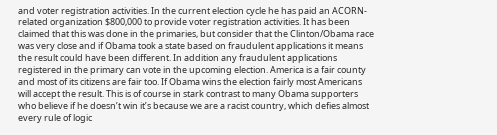and voter registration activities. In the current election cycle he has paid an ACORN-related organization $800,000 to provide voter registration activities. It has been claimed that this was done in the primaries, but consider that the Clinton/Obama race was very close and if Obama took a state based on fraudulent applications it means the result could have been different. In addition any fraudulent applications registered in the primary can vote in the upcoming election. America is a fair county and most of its citizens are fair too. If Obama wins the election fairly most Americans will accept the result. This is of course in stark contrast to many Obama supporters who believe if he doesn’t win it’s because we are a racist country, which defies almost every rule of logic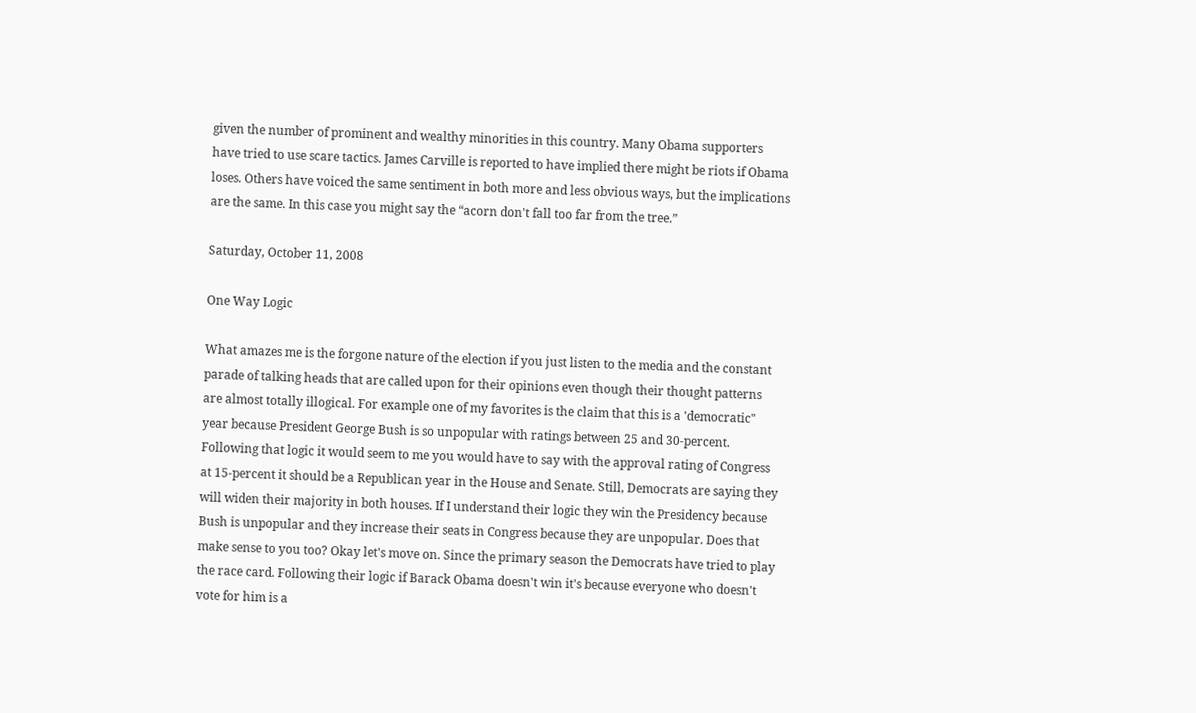given the number of prominent and wealthy minorities in this country. Many Obama supporters have tried to use scare tactics. James Carville is reported to have implied there might be riots if Obama loses. Others have voiced the same sentiment in both more and less obvious ways, but the implications are the same. In this case you might say the “acorn don't fall too far from the tree.”

Saturday, October 11, 2008

One Way Logic

What amazes me is the forgone nature of the election if you just listen to the media and the constant parade of talking heads that are called upon for their opinions even though their thought patterns are almost totally illogical. For example one of my favorites is the claim that this is a 'democratic" year because President George Bush is so unpopular with ratings between 25 and 30-percent. Following that logic it would seem to me you would have to say with the approval rating of Congress at 15-percent it should be a Republican year in the House and Senate. Still, Democrats are saying they will widen their majority in both houses. If I understand their logic they win the Presidency because Bush is unpopular and they increase their seats in Congress because they are unpopular. Does that make sense to you too? Okay let's move on. Since the primary season the Democrats have tried to play the race card. Following their logic if Barack Obama doesn't win it's because everyone who doesn't vote for him is a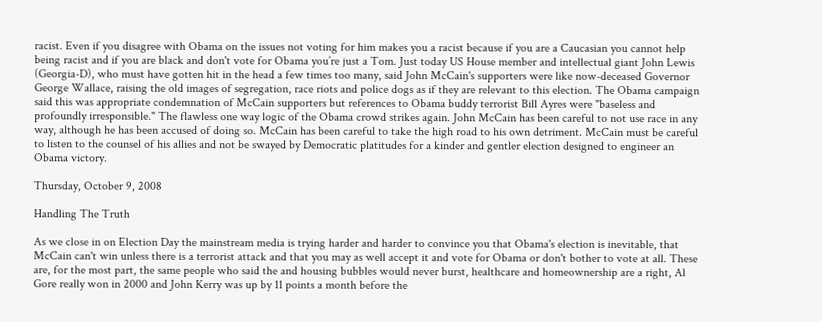racist. Even if you disagree with Obama on the issues not voting for him makes you a racist because if you are a Caucasian you cannot help being racist and if you are black and don't vote for Obama you’re just a Tom. Just today US House member and intellectual giant John Lewis (Georgia-D), who must have gotten hit in the head a few times too many, said John McCain's supporters were like now-deceased Governor George Wallace, raising the old images of segregation, race riots and police dogs as if they are relevant to this election. The Obama campaign said this was appropriate condemnation of McCain supporters but references to Obama buddy terrorist Bill Ayres were "baseless and profoundly irresponsible." The flawless one way logic of the Obama crowd strikes again. John McCain has been careful to not use race in any way, although he has been accused of doing so. McCain has been careful to take the high road to his own detriment. McCain must be careful to listen to the counsel of his allies and not be swayed by Democratic platitudes for a kinder and gentler election designed to engineer an Obama victory.

Thursday, October 9, 2008

Handling The Truth

As we close in on Election Day the mainstream media is trying harder and harder to convince you that Obama's election is inevitable, that McCain can't win unless there is a terrorist attack and that you may as well accept it and vote for Obama or don't bother to vote at all. These are, for the most part, the same people who said the and housing bubbles would never burst, healthcare and homeownership are a right, Al Gore really won in 2000 and John Kerry was up by 11 points a month before the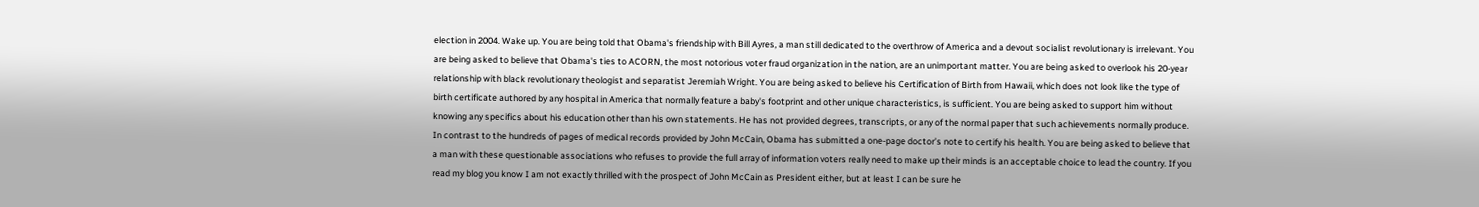election in 2004. Wake up. You are being told that Obama's friendship with Bill Ayres, a man still dedicated to the overthrow of America and a devout socialist revolutionary is irrelevant. You are being asked to believe that Obama's ties to ACORN, the most notorious voter fraud organization in the nation, are an unimportant matter. You are being asked to overlook his 20-year relationship with black revolutionary theologist and separatist Jeremiah Wright. You are being asked to believe his Certification of Birth from Hawaii, which does not look like the type of birth certificate authored by any hospital in America that normally feature a baby's footprint and other unique characteristics, is sufficient. You are being asked to support him without knowing any specifics about his education other than his own statements. He has not provided degrees, transcripts, or any of the normal paper that such achievements normally produce. In contrast to the hundreds of pages of medical records provided by John McCain, Obama has submitted a one-page doctor’s note to certify his health. You are being asked to believe that a man with these questionable associations who refuses to provide the full array of information voters really need to make up their minds is an acceptable choice to lead the country. If you read my blog you know I am not exactly thrilled with the prospect of John McCain as President either, but at least I can be sure he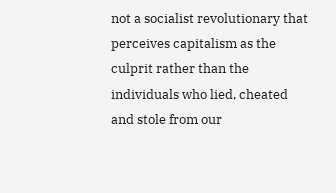not a socialist revolutionary that perceives capitalism as the culprit rather than the individuals who lied, cheated and stole from our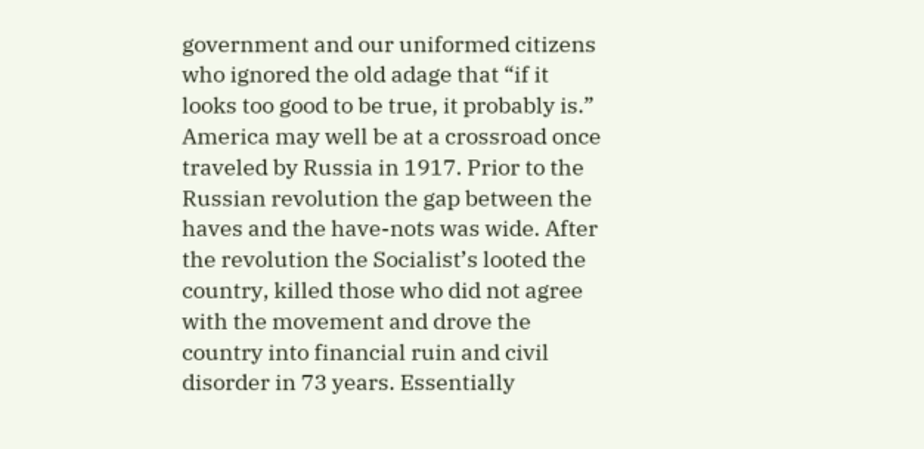government and our uniformed citizens who ignored the old adage that “if it looks too good to be true, it probably is.” America may well be at a crossroad once traveled by Russia in 1917. Prior to the Russian revolution the gap between the haves and the have-nots was wide. After the revolution the Socialist’s looted the country, killed those who did not agree with the movement and drove the country into financial ruin and civil disorder in 73 years. Essentially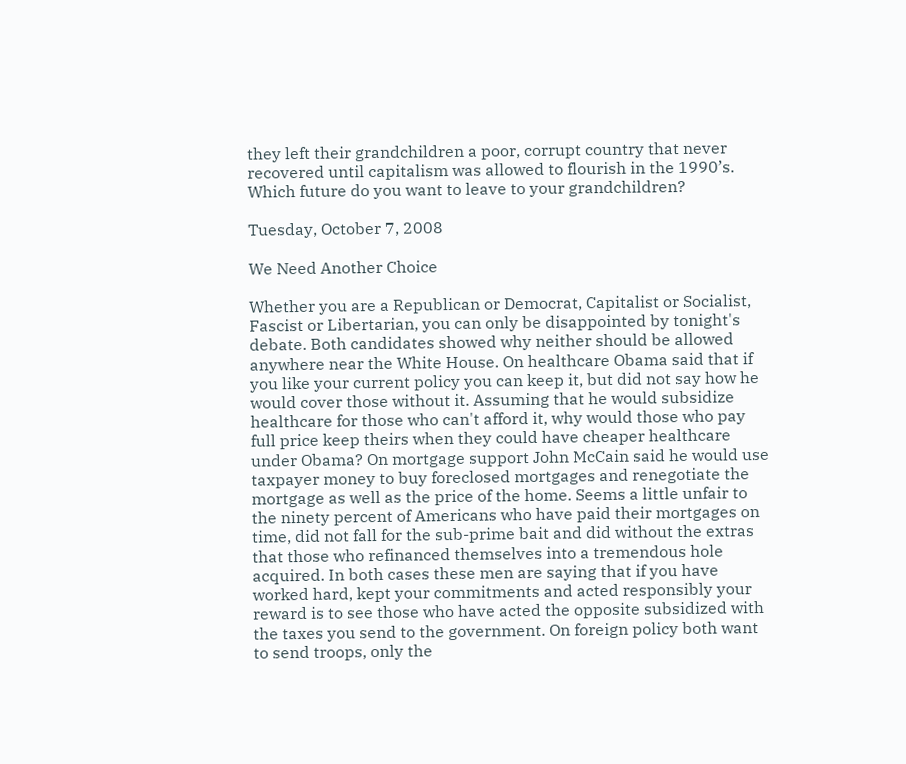they left their grandchildren a poor, corrupt country that never recovered until capitalism was allowed to flourish in the 1990’s. Which future do you want to leave to your grandchildren?

Tuesday, October 7, 2008

We Need Another Choice

Whether you are a Republican or Democrat, Capitalist or Socialist, Fascist or Libertarian, you can only be disappointed by tonight's debate. Both candidates showed why neither should be allowed anywhere near the White House. On healthcare Obama said that if you like your current policy you can keep it, but did not say how he would cover those without it. Assuming that he would subsidize healthcare for those who can't afford it, why would those who pay full price keep theirs when they could have cheaper healthcare under Obama? On mortgage support John McCain said he would use taxpayer money to buy foreclosed mortgages and renegotiate the mortgage as well as the price of the home. Seems a little unfair to the ninety percent of Americans who have paid their mortgages on time, did not fall for the sub-prime bait and did without the extras that those who refinanced themselves into a tremendous hole acquired. In both cases these men are saying that if you have worked hard, kept your commitments and acted responsibly your reward is to see those who have acted the opposite subsidized with the taxes you send to the government. On foreign policy both want to send troops, only the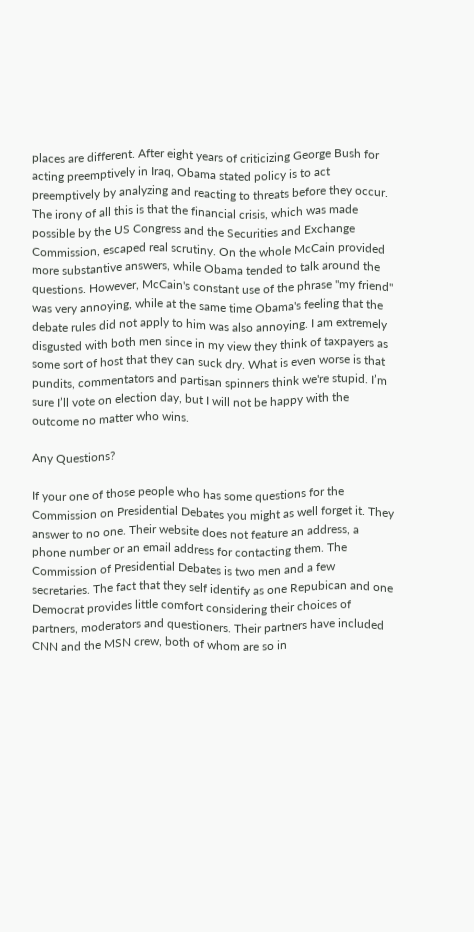places are different. After eight years of criticizing George Bush for acting preemptively in Iraq, Obama stated policy is to act preemptively by analyzing and reacting to threats before they occur. The irony of all this is that the financial crisis, which was made possible by the US Congress and the Securities and Exchange Commission, escaped real scrutiny. On the whole McCain provided more substantive answers, while Obama tended to talk around the questions. However, McCain's constant use of the phrase "my friend" was very annoying, while at the same time Obama's feeling that the debate rules did not apply to him was also annoying. I am extremely disgusted with both men since in my view they think of taxpayers as some sort of host that they can suck dry. What is even worse is that pundits, commentators and partisan spinners think we're stupid. I’m sure I’ll vote on election day, but I will not be happy with the outcome no matter who wins.

Any Questions?

If your one of those people who has some questions for the Commission on Presidential Debates you might as well forget it. They answer to no one. Their website does not feature an address, a phone number or an email address for contacting them. The Commission of Presidential Debates is two men and a few secretaries. The fact that they self identify as one Repubican and one Democrat provides little comfort considering their choices of partners, moderators and questioners. Their partners have included CNN and the MSN crew, both of whom are so in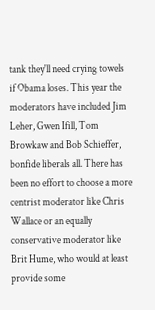tank they'll need crying towels if Obama loses. This year the moderators have included Jim Leher, Gwen Ifill, Tom Browkaw and Bob Schieffer, bonfide liberals all. There has been no effort to choose a more centrist moderator like Chris Wallace or an equally conservative moderator like Brit Hume, who would at least provide some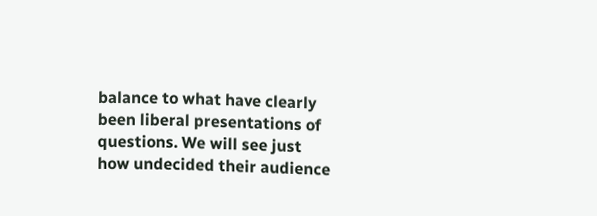balance to what have clearly been liberal presentations of questions. We will see just how undecided their audience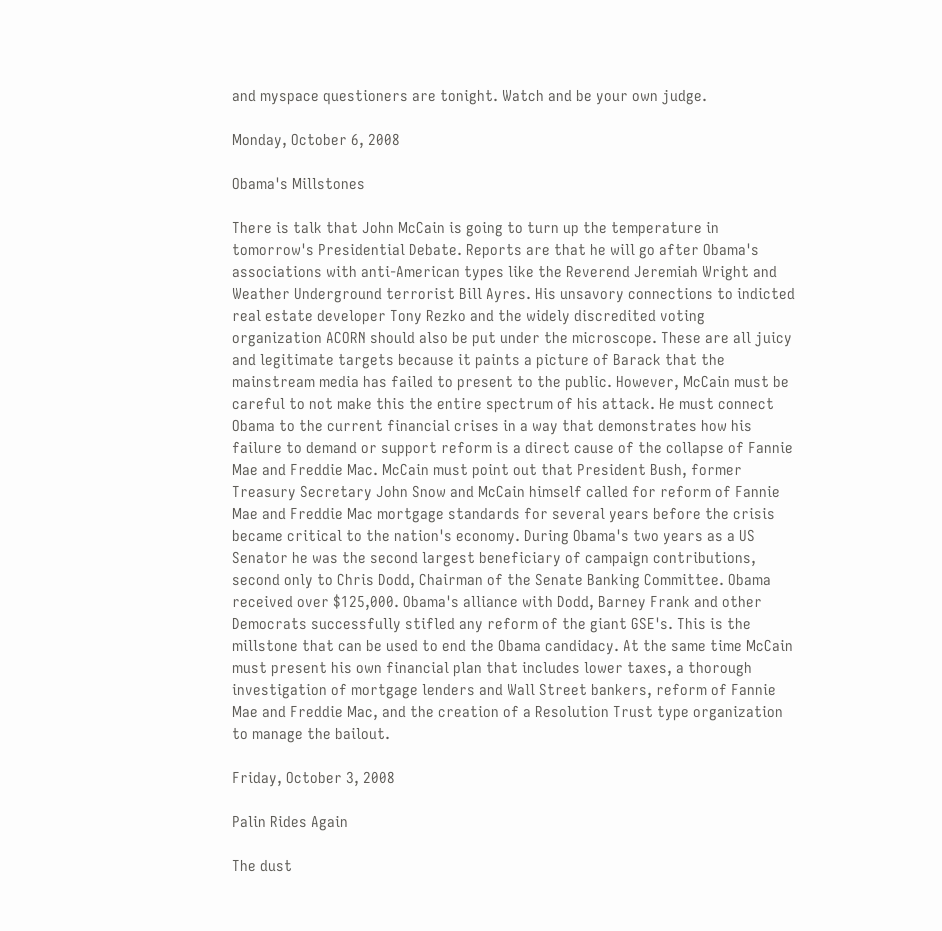and myspace questioners are tonight. Watch and be your own judge.

Monday, October 6, 2008

Obama's Millstones

There is talk that John McCain is going to turn up the temperature in tomorrow's Presidential Debate. Reports are that he will go after Obama's associations with anti-American types like the Reverend Jeremiah Wright and Weather Underground terrorist Bill Ayres. His unsavory connections to indicted real estate developer Tony Rezko and the widely discredited voting organization ACORN should also be put under the microscope. These are all juicy and legitimate targets because it paints a picture of Barack that the mainstream media has failed to present to the public. However, McCain must be careful to not make this the entire spectrum of his attack. He must connect Obama to the current financial crises in a way that demonstrates how his failure to demand or support reform is a direct cause of the collapse of Fannie Mae and Freddie Mac. McCain must point out that President Bush, former Treasury Secretary John Snow and McCain himself called for reform of Fannie Mae and Freddie Mac mortgage standards for several years before the crisis became critical to the nation's economy. During Obama's two years as a US Senator he was the second largest beneficiary of campaign contributions, second only to Chris Dodd, Chairman of the Senate Banking Committee. Obama received over $125,000. Obama's alliance with Dodd, Barney Frank and other Democrats successfully stifled any reform of the giant GSE's. This is the millstone that can be used to end the Obama candidacy. At the same time McCain must present his own financial plan that includes lower taxes, a thorough investigation of mortgage lenders and Wall Street bankers, reform of Fannie Mae and Freddie Mac, and the creation of a Resolution Trust type organization to manage the bailout.

Friday, October 3, 2008

Palin Rides Again

The dust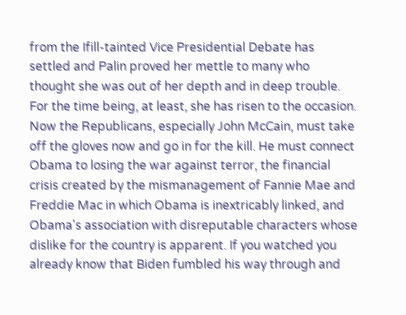from the Ifill-tainted Vice Presidential Debate has settled and Palin proved her mettle to many who thought she was out of her depth and in deep trouble. For the time being, at least, she has risen to the occasion. Now the Republicans, especially John McCain, must take off the gloves now and go in for the kill. He must connect Obama to losing the war against terror, the financial crisis created by the mismanagement of Fannie Mae and Freddie Mac in which Obama is inextricably linked, and Obama's association with disreputable characters whose dislike for the country is apparent. If you watched you already know that Biden fumbled his way through and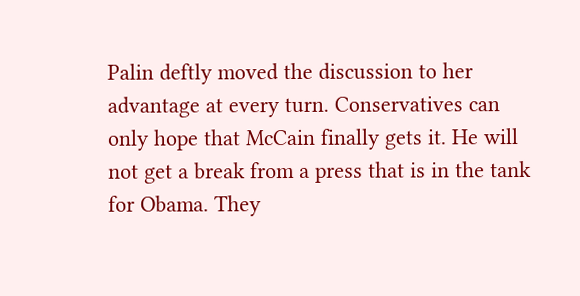Palin deftly moved the discussion to her advantage at every turn. Conservatives can only hope that McCain finally gets it. He will not get a break from a press that is in the tank for Obama. They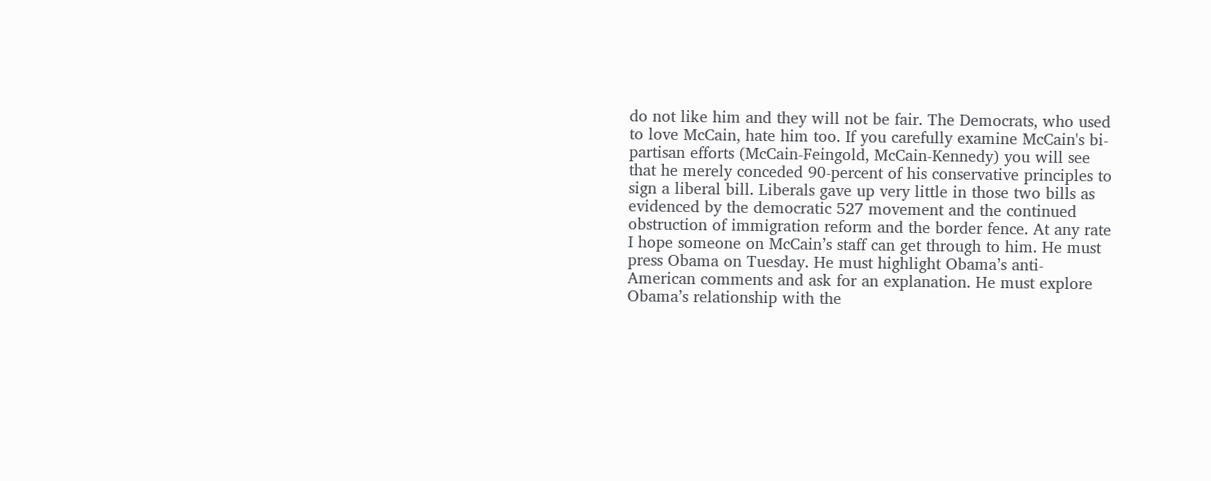do not like him and they will not be fair. The Democrats, who used to love McCain, hate him too. If you carefully examine McCain's bi-partisan efforts (McCain-Feingold, McCain-Kennedy) you will see that he merely conceded 90-percent of his conservative principles to sign a liberal bill. Liberals gave up very little in those two bills as evidenced by the democratic 527 movement and the continued obstruction of immigration reform and the border fence. At any rate I hope someone on McCain’s staff can get through to him. He must press Obama on Tuesday. He must highlight Obama’s anti-American comments and ask for an explanation. He must explore Obama’s relationship with the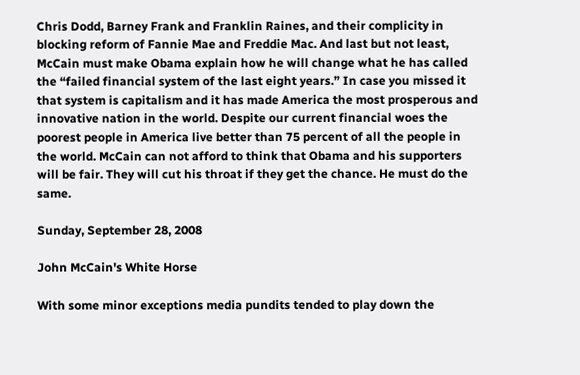Chris Dodd, Barney Frank and Franklin Raines, and their complicity in blocking reform of Fannie Mae and Freddie Mac. And last but not least, McCain must make Obama explain how he will change what he has called the “failed financial system of the last eight years.” In case you missed it that system is capitalism and it has made America the most prosperous and innovative nation in the world. Despite our current financial woes the poorest people in America live better than 75 percent of all the people in the world. McCain can not afford to think that Obama and his supporters will be fair. They will cut his throat if they get the chance. He must do the same.

Sunday, September 28, 2008

John McCain's White Horse

With some minor exceptions media pundits tended to play down the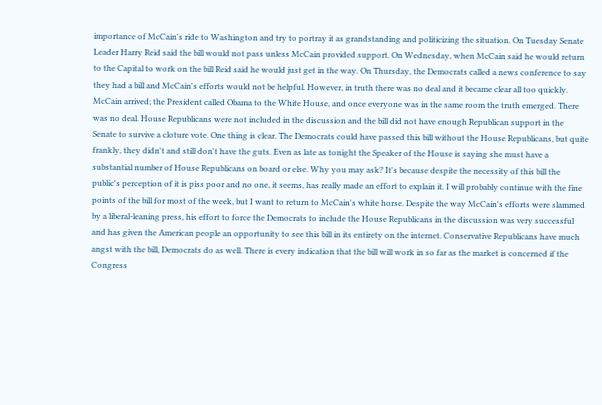importance of McCain's ride to Washington and try to portray it as grandstanding and politicizing the situation. On Tuesday Senate Leader Harry Reid said the bill would not pass unless McCain provided support. On Wednesday, when McCain said he would return to the Capital to work on the bill Reid said he would just get in the way. On Thursday, the Democrats called a news conference to say they had a bill and McCain's efforts would not be helpful. However, in truth there was no deal and it became clear all too quickly. McCain arrived; the President called Obama to the White House, and once everyone was in the same room the truth emerged. There was no deal. House Republicans were not included in the discussion and the bill did not have enough Republican support in the Senate to survive a cloture vote. One thing is clear. The Democrats could have passed this bill without the House Republicans, but quite frankly, they didn't and still don't have the guts. Even as late as tonight the Speaker of the House is saying she must have a substantial number of House Republicans on board or else. Why you may ask? It's because despite the necessity of this bill the public's perception of it is piss poor and no one, it seems, has really made an effort to explain it. I will probably continue with the fine points of the bill for most of the week, but I want to return to McCain's white horse. Despite the way McCain's efforts were slammed by a liberal-leaning press, his effort to force the Democrats to include the House Republicans in the discussion was very successful and has given the American people an opportunity to see this bill in its entirety on the internet. Conservative Republicans have much angst with the bill, Democrats do as well. There is every indication that the bill will work in so far as the market is concerned if the Congress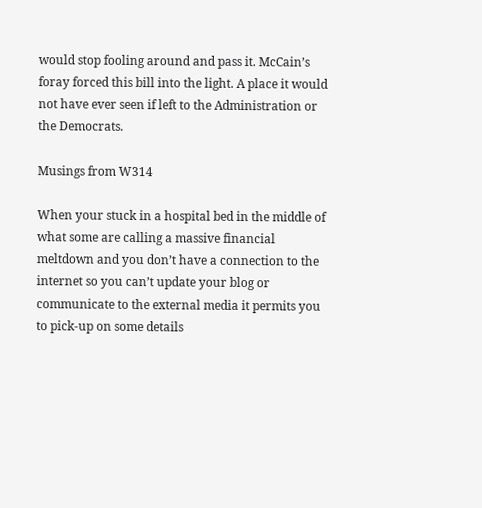would stop fooling around and pass it. McCain’s foray forced this bill into the light. A place it would not have ever seen if left to the Administration or the Democrats.

Musings from W314

When your stuck in a hospital bed in the middle of what some are calling a massive financial meltdown and you don’t have a connection to the internet so you can’t update your blog or communicate to the external media it permits you to pick-up on some details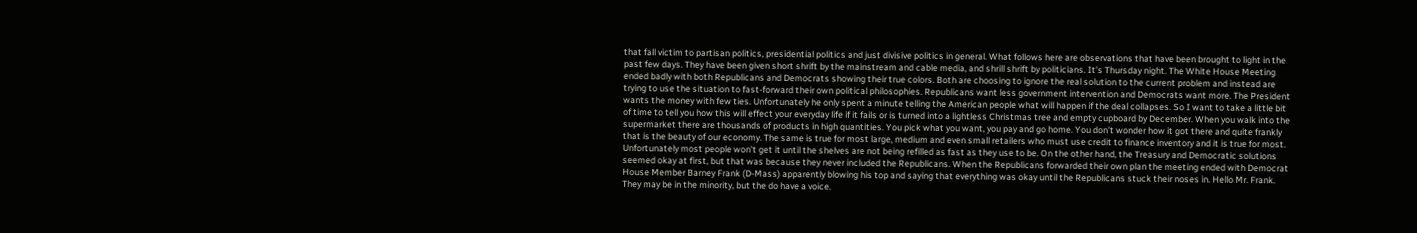that fall victim to partisan politics, presidential politics and just divisive politics in general. What follows here are observations that have been brought to light in the past few days. They have been given short shrift by the mainstream and cable media, and shrill shrift by politicians. It’s Thursday night. The White House Meeting ended badly with both Republicans and Democrats showing their true colors. Both are choosing to ignore the real solution to the current problem and instead are trying to use the situation to fast-forward their own political philosophies. Republicans want less government intervention and Democrats want more. The President wants the money with few ties. Unfortunately he only spent a minute telling the American people what will happen if the deal collapses. So I want to take a little bit of time to tell you how this will effect your everyday life if it fails or is turned into a lightless Christmas tree and empty cupboard by December. When you walk into the supermarket there are thousands of products in high quantities. You pick what you want, you pay and go home. You don’t wonder how it got there and quite frankly that is the beauty of our economy. The same is true for most large, medium and even small retailers who must use credit to finance inventory and it is true for most. Unfortunately most people won’t get it until the shelves are not being refilled as fast as they use to be. On the other hand, the Treasury and Democratic solutions seemed okay at first, but that was because they never included the Republicans. When the Republicans forwarded their own plan the meeting ended with Democrat House Member Barney Frank (D-Mass) apparently blowing his top and saying that everything was okay until the Republicans stuck their noses in. Hello Mr. Frank. They may be in the minority, but the do have a voice.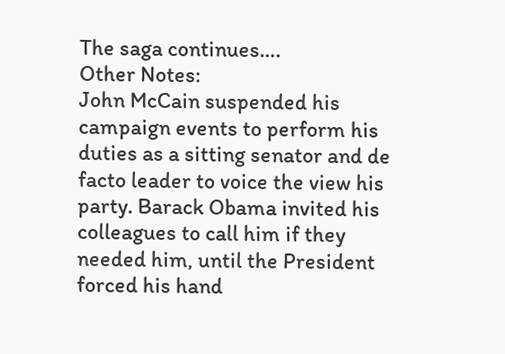The saga continues….
Other Notes:
John McCain suspended his campaign events to perform his duties as a sitting senator and de facto leader to voice the view his party. Barack Obama invited his colleagues to call him if they needed him, until the President forced his hand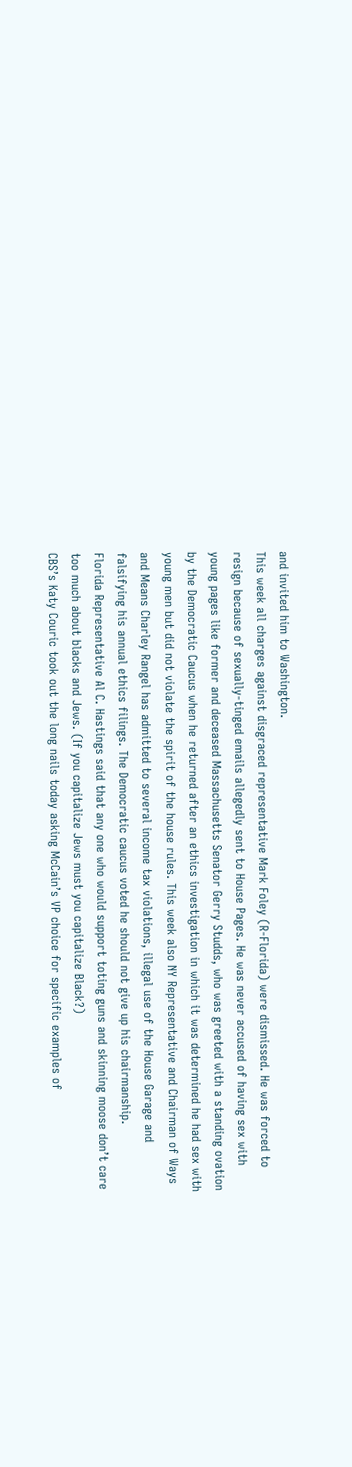and invited him to Washington.
This week all charges against disgraced representative Mark Foley (R-Florida) were dismissed. He was forced to resign because of sexually-tinged emails allegedly sent to House Pages. He was never accused of having sex with young pages like former and deceased Massachusetts Senator Gerry Studds, who was greeted with a standing ovation by the Democratic Caucus when he returned after an ethics investigation in which it was determined he had sex with young men but did not violate the spirit of the house rules. This week also NY Representative and Chairman of Ways and Means Charley Rangel has admitted to several income tax violations, illegal use of the House Garage and falsifying his annual ethics filings. The Democratic caucus voted he should not give up his chairmanship.
Florida Representative Al C. Hastings said that any one who would support toting guns and skinning moose don’t care too much about blacks and Jews. (If you capitalize Jews must you capitalize Black?)
CBS’s Katy Couric took out the long nails today asking McCain’s VP choice for specific examples of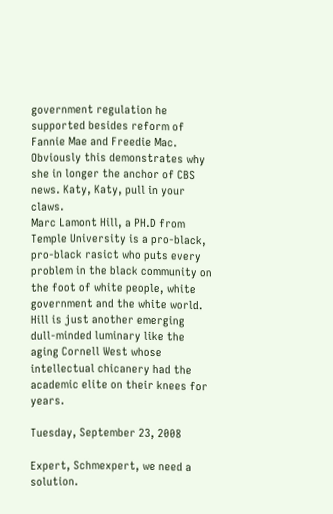government regulation he supported besides reform of Fannie Mae and Freedie Mac. Obviously this demonstrates why she in longer the anchor of CBS news. Katy, Katy, pull in your claws.
Marc Lamont Hill, a PH.D from Temple University is a pro-black, pro-black rasict who puts every problem in the black community on the foot of white people, white government and the white world. Hill is just another emerging dull-minded luminary like the aging Cornell West whose intellectual chicanery had the academic elite on their knees for years.

Tuesday, September 23, 2008

Expert, Schmexpert, we need a solution.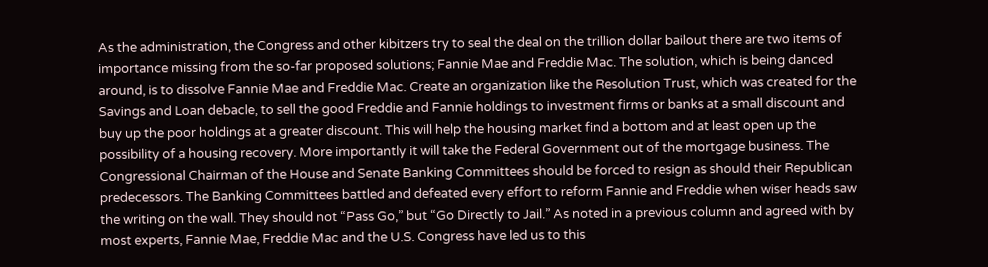As the administration, the Congress and other kibitzers try to seal the deal on the trillion dollar bailout there are two items of importance missing from the so-far proposed solutions; Fannie Mae and Freddie Mac. The solution, which is being danced around, is to dissolve Fannie Mae and Freddie Mac. Create an organization like the Resolution Trust, which was created for the Savings and Loan debacle, to sell the good Freddie and Fannie holdings to investment firms or banks at a small discount and buy up the poor holdings at a greater discount. This will help the housing market find a bottom and at least open up the possibility of a housing recovery. More importantly it will take the Federal Government out of the mortgage business. The Congressional Chairman of the House and Senate Banking Committees should be forced to resign as should their Republican predecessors. The Banking Committees battled and defeated every effort to reform Fannie and Freddie when wiser heads saw the writing on the wall. They should not “Pass Go,” but “Go Directly to Jail.” As noted in a previous column and agreed with by most experts, Fannie Mae, Freddie Mac and the U.S. Congress have led us to this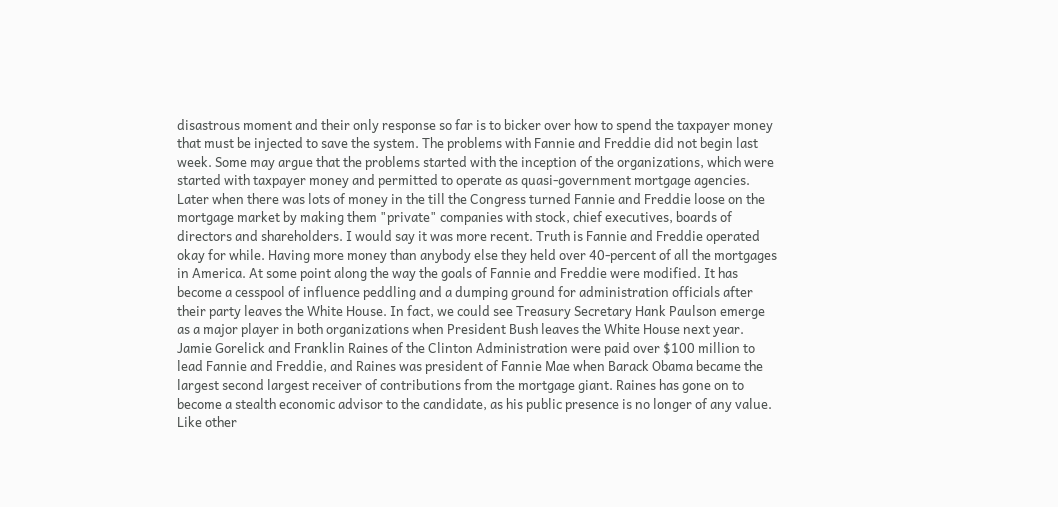disastrous moment and their only response so far is to bicker over how to spend the taxpayer money that must be injected to save the system. The problems with Fannie and Freddie did not begin last week. Some may argue that the problems started with the inception of the organizations, which were started with taxpayer money and permitted to operate as quasi-government mortgage agencies. Later when there was lots of money in the till the Congress turned Fannie and Freddie loose on the mortgage market by making them "private" companies with stock, chief executives, boards of directors and shareholders. I would say it was more recent. Truth is Fannie and Freddie operated okay for while. Having more money than anybody else they held over 40-percent of all the mortgages in America. At some point along the way the goals of Fannie and Freddie were modified. It has become a cesspool of influence peddling and a dumping ground for administration officials after their party leaves the White House. In fact, we could see Treasury Secretary Hank Paulson emerge as a major player in both organizations when President Bush leaves the White House next year. Jamie Gorelick and Franklin Raines of the Clinton Administration were paid over $100 million to lead Fannie and Freddie, and Raines was president of Fannie Mae when Barack Obama became the largest second largest receiver of contributions from the mortgage giant. Raines has gone on to become a stealth economic advisor to the candidate, as his public presence is no longer of any value. Like other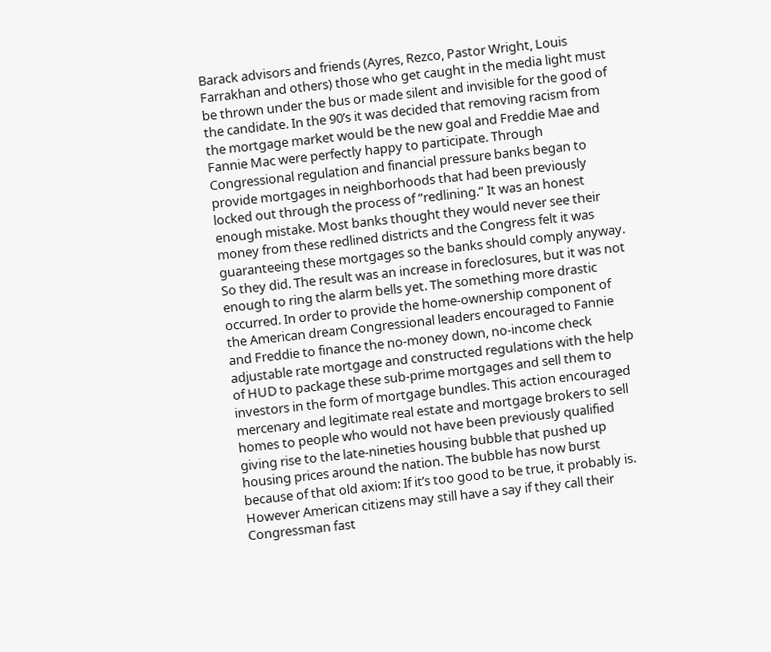Barack advisors and friends (Ayres, Rezco, Pastor Wright, Louis Farrakhan and others) those who get caught in the media light must be thrown under the bus or made silent and invisible for the good of the candidate. In the 90’s it was decided that removing racism from the mortgage market would be the new goal and Freddie Mae and Fannie Mac were perfectly happy to participate. Through Congressional regulation and financial pressure banks began to provide mortgages in neighborhoods that had been previously locked out through the process of “redlining.” It was an honest enough mistake. Most banks thought they would never see their money from these redlined districts and the Congress felt it was guaranteeing these mortgages so the banks should comply anyway. So they did. The result was an increase in foreclosures, but it was not enough to ring the alarm bells yet. The something more drastic occurred. In order to provide the home-ownership component of the American dream Congressional leaders encouraged to Fannie and Freddie to finance the no-money down, no-income check adjustable rate mortgage and constructed regulations with the help of HUD to package these sub-prime mortgages and sell them to investors in the form of mortgage bundles. This action encouraged mercenary and legitimate real estate and mortgage brokers to sell homes to people who would not have been previously qualified giving rise to the late-nineties housing bubble that pushed up housing prices around the nation. The bubble has now burst because of that old axiom: If it’s too good to be true, it probably is. However American citizens may still have a say if they call their Congressman fast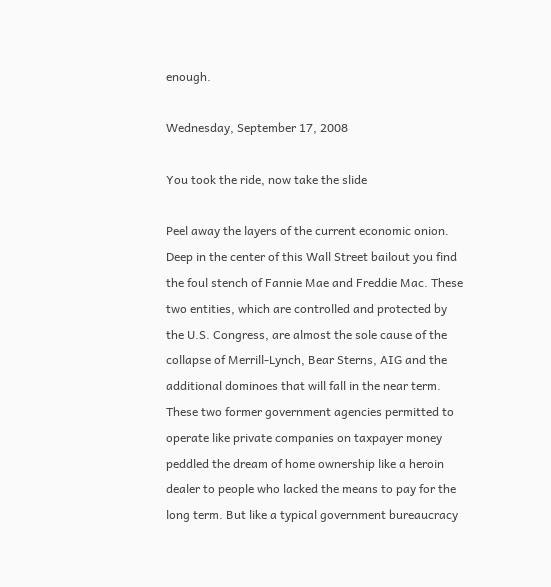enough.

Wednesday, September 17, 2008

You took the ride, now take the slide

Peel away the layers of the current economic onion. Deep in the center of this Wall Street bailout you find the foul stench of Fannie Mae and Freddie Mac. These two entities, which are controlled and protected by the U.S. Congress, are almost the sole cause of the collapse of Merrill-Lynch, Bear Sterns, AIG and the additional dominoes that will fall in the near term. These two former government agencies permitted to operate like private companies on taxpayer money peddled the dream of home ownership like a heroin dealer to people who lacked the means to pay for the long term. But like a typical government bureaucracy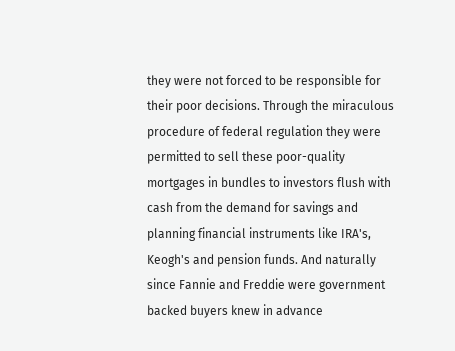they were not forced to be responsible for their poor decisions. Through the miraculous procedure of federal regulation they were permitted to sell these poor-quality mortgages in bundles to investors flush with cash from the demand for savings and planning financial instruments like IRA's, Keogh's and pension funds. And naturally since Fannie and Freddie were government backed buyers knew in advance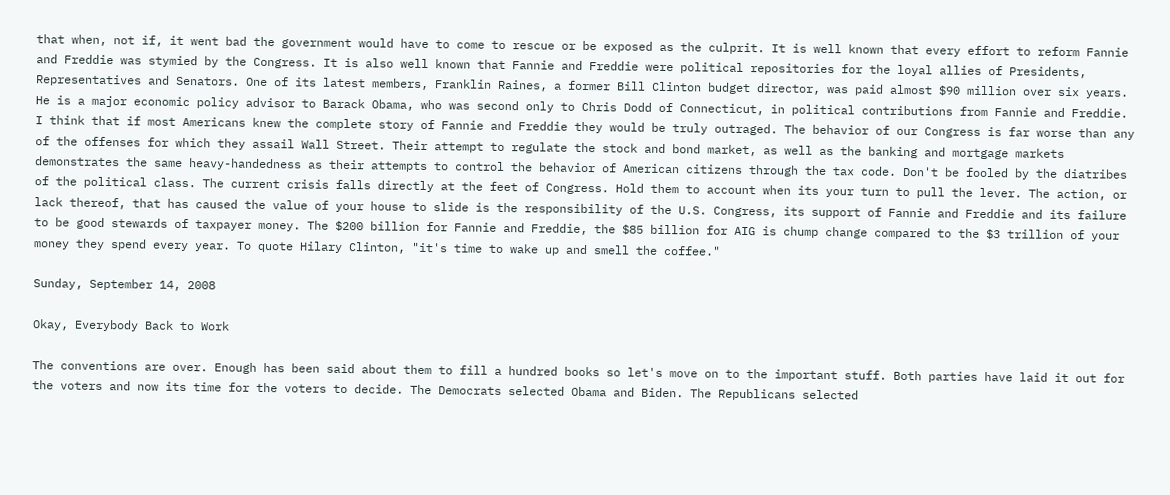that when, not if, it went bad the government would have to come to rescue or be exposed as the culprit. It is well known that every effort to reform Fannie and Freddie was stymied by the Congress. It is also well known that Fannie and Freddie were political repositories for the loyal allies of Presidents, Representatives and Senators. One of its latest members, Franklin Raines, a former Bill Clinton budget director, was paid almost $90 million over six years. He is a major economic policy advisor to Barack Obama, who was second only to Chris Dodd of Connecticut, in political contributions from Fannie and Freddie. I think that if most Americans knew the complete story of Fannie and Freddie they would be truly outraged. The behavior of our Congress is far worse than any of the offenses for which they assail Wall Street. Their attempt to regulate the stock and bond market, as well as the banking and mortgage markets demonstrates the same heavy-handedness as their attempts to control the behavior of American citizens through the tax code. Don't be fooled by the diatribes of the political class. The current crisis falls directly at the feet of Congress. Hold them to account when its your turn to pull the lever. The action, or lack thereof, that has caused the value of your house to slide is the responsibility of the U.S. Congress, its support of Fannie and Freddie and its failure to be good stewards of taxpayer money. The $200 billion for Fannie and Freddie, the $85 billion for AIG is chump change compared to the $3 trillion of your money they spend every year. To quote Hilary Clinton, "it's time to wake up and smell the coffee."

Sunday, September 14, 2008

Okay, Everybody Back to Work

The conventions are over. Enough has been said about them to fill a hundred books so let's move on to the important stuff. Both parties have laid it out for the voters and now its time for the voters to decide. The Democrats selected Obama and Biden. The Republicans selected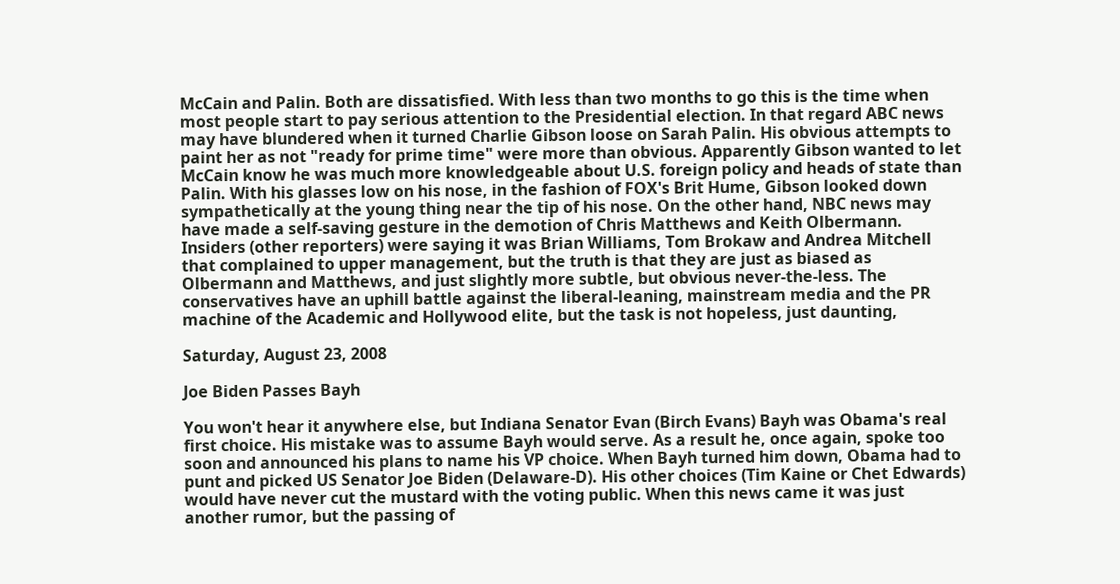McCain and Palin. Both are dissatisfied. With less than two months to go this is the time when most people start to pay serious attention to the Presidential election. In that regard ABC news may have blundered when it turned Charlie Gibson loose on Sarah Palin. His obvious attempts to paint her as not "ready for prime time" were more than obvious. Apparently Gibson wanted to let McCain know he was much more knowledgeable about U.S. foreign policy and heads of state than Palin. With his glasses low on his nose, in the fashion of FOX's Brit Hume, Gibson looked down sympathetically at the young thing near the tip of his nose. On the other hand, NBC news may have made a self-saving gesture in the demotion of Chris Matthews and Keith Olbermann. Insiders (other reporters) were saying it was Brian Williams, Tom Brokaw and Andrea Mitchell that complained to upper management, but the truth is that they are just as biased as Olbermann and Matthews, and just slightly more subtle, but obvious never-the-less. The conservatives have an uphill battle against the liberal-leaning, mainstream media and the PR machine of the Academic and Hollywood elite, but the task is not hopeless, just daunting,

Saturday, August 23, 2008

Joe Biden Passes Bayh

You won't hear it anywhere else, but Indiana Senator Evan (Birch Evans) Bayh was Obama's real first choice. His mistake was to assume Bayh would serve. As a result he, once again, spoke too soon and announced his plans to name his VP choice. When Bayh turned him down, Obama had to punt and picked US Senator Joe Biden (Delaware-D). His other choices (Tim Kaine or Chet Edwards) would have never cut the mustard with the voting public. When this news came it was just another rumor, but the passing of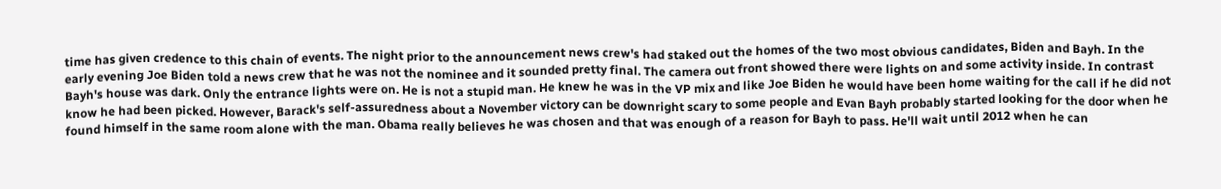time has given credence to this chain of events. The night prior to the announcement news crew's had staked out the homes of the two most obvious candidates, Biden and Bayh. In the early evening Joe Biden told a news crew that he was not the nominee and it sounded pretty final. The camera out front showed there were lights on and some activity inside. In contrast Bayh's house was dark. Only the entrance lights were on. He is not a stupid man. He knew he was in the VP mix and like Joe Biden he would have been home waiting for the call if he did not know he had been picked. However, Barack's self-assuredness about a November victory can be downright scary to some people and Evan Bayh probably started looking for the door when he found himself in the same room alone with the man. Obama really believes he was chosen and that was enough of a reason for Bayh to pass. He'll wait until 2012 when he can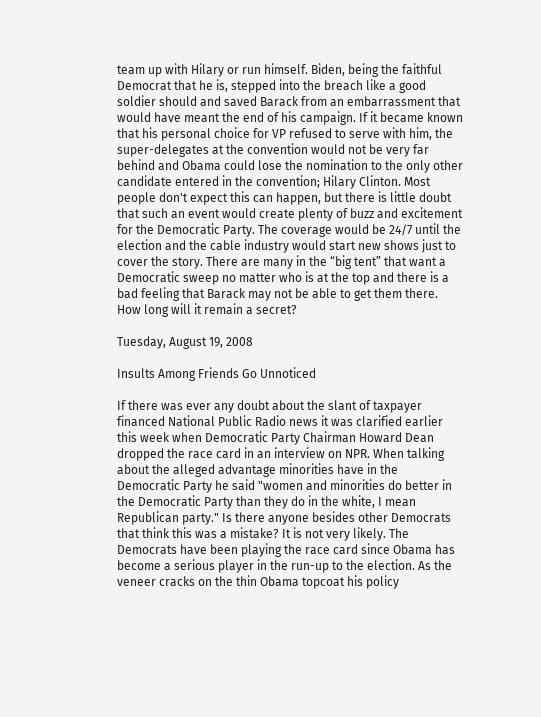team up with Hilary or run himself. Biden, being the faithful Democrat that he is, stepped into the breach like a good soldier should and saved Barack from an embarrassment that would have meant the end of his campaign. If it became known that his personal choice for VP refused to serve with him, the super-delegates at the convention would not be very far behind and Obama could lose the nomination to the only other candidate entered in the convention; Hilary Clinton. Most people don't expect this can happen, but there is little doubt that such an event would create plenty of buzz and excitement for the Democratic Party. The coverage would be 24/7 until the election and the cable industry would start new shows just to cover the story. There are many in the “big tent” that want a Democratic sweep no matter who is at the top and there is a bad feeling that Barack may not be able to get them there. How long will it remain a secret?

Tuesday, August 19, 2008

Insults Among Friends Go Unnoticed

If there was ever any doubt about the slant of taxpayer financed National Public Radio news it was clarified earlier this week when Democratic Party Chairman Howard Dean dropped the race card in an interview on NPR. When talking about the alleged advantage minorities have in the Democratic Party he said "women and minorities do better in the Democratic Party than they do in the white, I mean Republican party." Is there anyone besides other Democrats that think this was a mistake? It is not very likely. The Democrats have been playing the race card since Obama has become a serious player in the run-up to the election. As the veneer cracks on the thin Obama topcoat his policy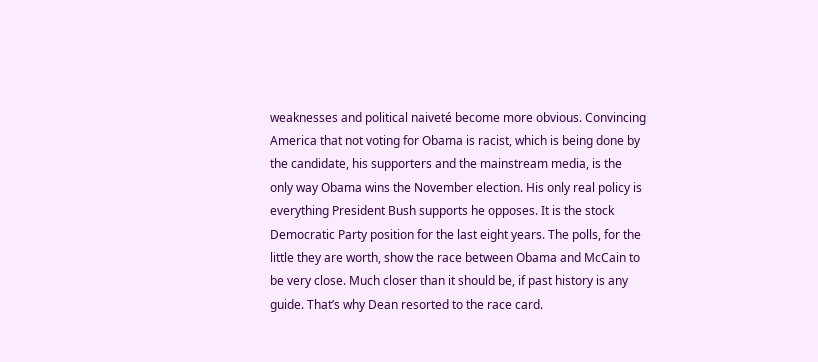weaknesses and political naiveté become more obvious. Convincing America that not voting for Obama is racist, which is being done by the candidate, his supporters and the mainstream media, is the only way Obama wins the November election. His only real policy is everything President Bush supports he opposes. It is the stock Democratic Party position for the last eight years. The polls, for the little they are worth, show the race between Obama and McCain to be very close. Much closer than it should be, if past history is any guide. That’s why Dean resorted to the race card.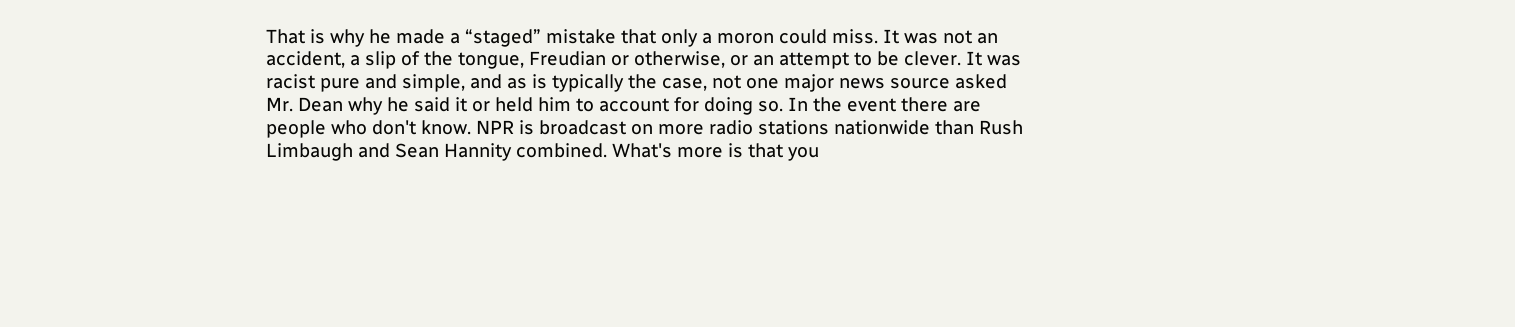That is why he made a “staged” mistake that only a moron could miss. It was not an accident, a slip of the tongue, Freudian or otherwise, or an attempt to be clever. It was racist pure and simple, and as is typically the case, not one major news source asked Mr. Dean why he said it or held him to account for doing so. In the event there are people who don't know. NPR is broadcast on more radio stations nationwide than Rush Limbaugh and Sean Hannity combined. What's more is that you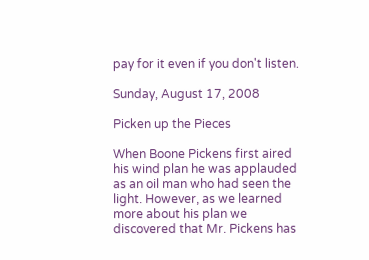pay for it even if you don't listen.

Sunday, August 17, 2008

Picken up the Pieces

When Boone Pickens first aired his wind plan he was applauded as an oil man who had seen the light. However, as we learned more about his plan we discovered that Mr. Pickens has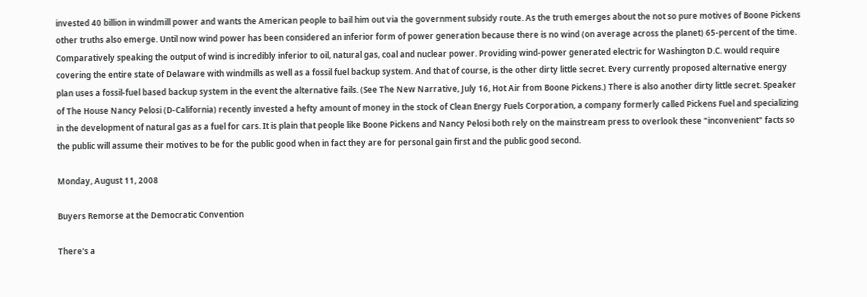invested 40 billion in windmill power and wants the American people to bail him out via the government subsidy route. As the truth emerges about the not so pure motives of Boone Pickens other truths also emerge. Until now wind power has been considered an inferior form of power generation because there is no wind (on average across the planet) 65-percent of the time. Comparatively speaking the output of wind is incredibly inferior to oil, natural gas, coal and nuclear power. Providing wind-power generated electric for Washington D.C. would require covering the entire state of Delaware with windmills as well as a fossil fuel backup system. And that of course, is the other dirty little secret. Every currently proposed alternative energy plan uses a fossil-fuel based backup system in the event the alternative fails. (See The New Narrative, July 16, Hot Air from Boone Pickens.) There is also another dirty little secret. Speaker of The House Nancy Pelosi (D-California) recently invested a hefty amount of money in the stock of Clean Energy Fuels Corporation, a company formerly called Pickens Fuel and specializing in the development of natural gas as a fuel for cars. It is plain that people like Boone Pickens and Nancy Pelosi both rely on the mainstream press to overlook these "inconvenient" facts so the public will assume their motives to be for the public good when in fact they are for personal gain first and the public good second.

Monday, August 11, 2008

Buyers Remorse at the Democratic Convention

There's a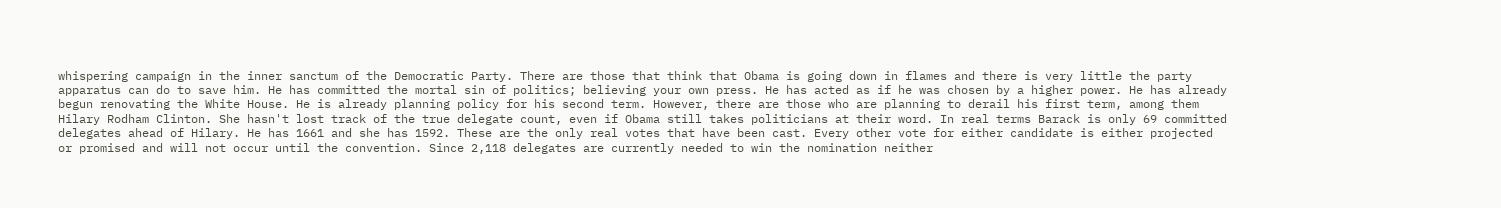whispering campaign in the inner sanctum of the Democratic Party. There are those that think that Obama is going down in flames and there is very little the party apparatus can do to save him. He has committed the mortal sin of politics; believing your own press. He has acted as if he was chosen by a higher power. He has already begun renovating the White House. He is already planning policy for his second term. However, there are those who are planning to derail his first term, among them Hilary Rodham Clinton. She hasn't lost track of the true delegate count, even if Obama still takes politicians at their word. In real terms Barack is only 69 committed delegates ahead of Hilary. He has 1661 and she has 1592. These are the only real votes that have been cast. Every other vote for either candidate is either projected or promised and will not occur until the convention. Since 2,118 delegates are currently needed to win the nomination neither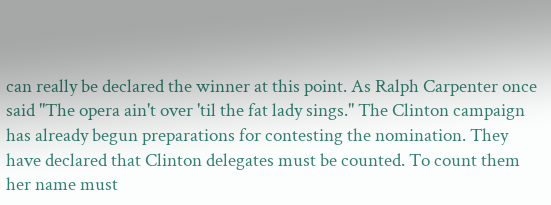can really be declared the winner at this point. As Ralph Carpenter once said "The opera ain't over 'til the fat lady sings." The Clinton campaign has already begun preparations for contesting the nomination. They have declared that Clinton delegates must be counted. To count them her name must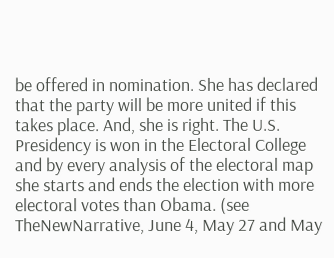be offered in nomination. She has declared that the party will be more united if this takes place. And, she is right. The U.S. Presidency is won in the Electoral College and by every analysis of the electoral map she starts and ends the election with more electoral votes than Obama. (see TheNewNarrative, June 4, May 27 and May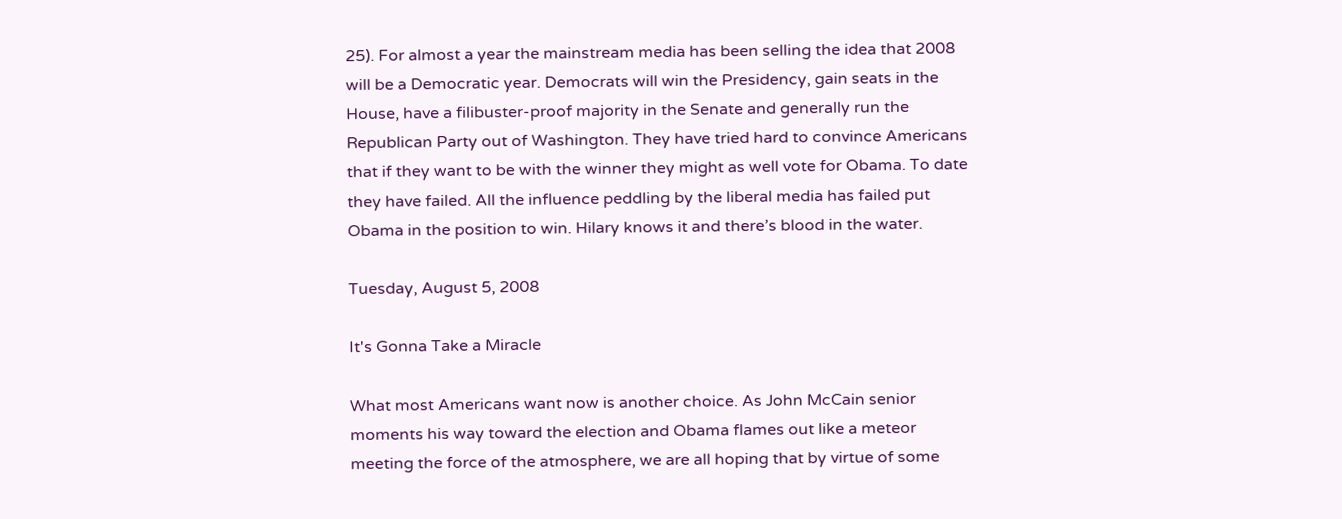25). For almost a year the mainstream media has been selling the idea that 2008 will be a Democratic year. Democrats will win the Presidency, gain seats in the House, have a filibuster-proof majority in the Senate and generally run the Republican Party out of Washington. They have tried hard to convince Americans that if they want to be with the winner they might as well vote for Obama. To date they have failed. All the influence peddling by the liberal media has failed put Obama in the position to win. Hilary knows it and there’s blood in the water.

Tuesday, August 5, 2008

It's Gonna Take a Miracle

What most Americans want now is another choice. As John McCain senior moments his way toward the election and Obama flames out like a meteor meeting the force of the atmosphere, we are all hoping that by virtue of some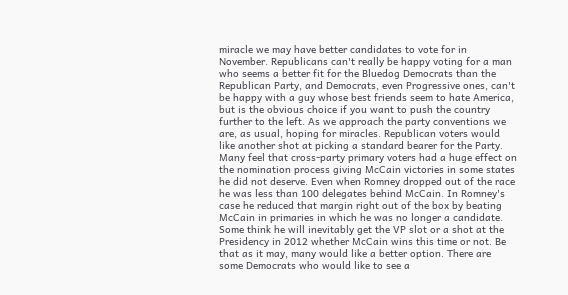miracle we may have better candidates to vote for in November. Republicans can't really be happy voting for a man who seems a better fit for the Bluedog Democrats than the Republican Party, and Democrats, even Progressive ones, can't be happy with a guy whose best friends seem to hate America, but is the obvious choice if you want to push the country further to the left. As we approach the party conventions we are, as usual, hoping for miracles. Republican voters would like another shot at picking a standard bearer for the Party. Many feel that cross-party primary voters had a huge effect on the nomination process giving McCain victories in some states he did not deserve. Even when Romney dropped out of the race he was less than 100 delegates behind McCain. In Romney's case he reduced that margin right out of the box by beating McCain in primaries in which he was no longer a candidate. Some think he will inevitably get the VP slot or a shot at the Presidency in 2012 whether McCain wins this time or not. Be that as it may, many would like a better option. There are some Democrats who would like to see a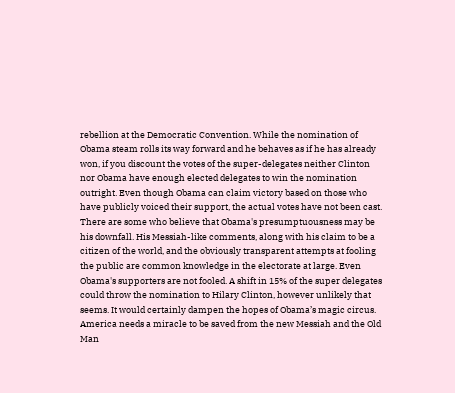rebellion at the Democratic Convention. While the nomination of Obama steam rolls its way forward and he behaves as if he has already won, if you discount the votes of the super-delegates neither Clinton nor Obama have enough elected delegates to win the nomination outright. Even though Obama can claim victory based on those who have publicly voiced their support, the actual votes have not been cast. There are some who believe that Obama's presumptuousness may be his downfall. His Messiah-like comments, along with his claim to be a citizen of the world, and the obviously transparent attempts at fooling the public are common knowledge in the electorate at large. Even Obama's supporters are not fooled. A shift in 15% of the super delegates could throw the nomination to Hilary Clinton, however unlikely that seems. It would certainly dampen the hopes of Obama’s magic circus. America needs a miracle to be saved from the new Messiah and the Old Man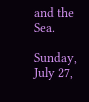and the Sea.

Sunday, July 27,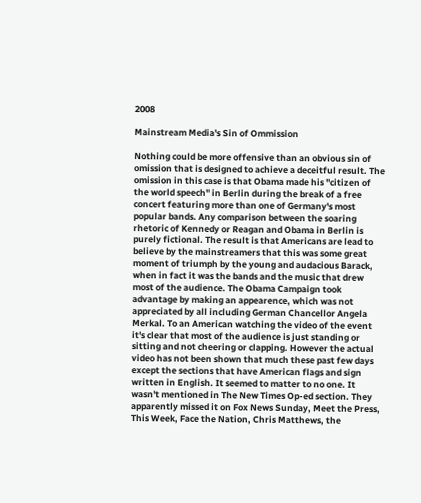2008

Mainstream Media's Sin of Ommission

Nothing could be more offensive than an obvious sin of omission that is designed to achieve a deceitful result. The omission in this case is that Obama made his "citizen of the world speech" in Berlin during the break of a free concert featuring more than one of Germany's most popular bands. Any comparison between the soaring rhetoric of Kennedy or Reagan and Obama in Berlin is purely fictional. The result is that Americans are lead to believe by the mainstreamers that this was some great moment of triumph by the young and audacious Barack, when in fact it was the bands and the music that drew most of the audience. The Obama Campaign took advantage by making an appearence, which was not appreciated by all including German Chancellor Angela Merkal. To an American watching the video of the event it's clear that most of the audience is just standing or sitting and not cheering or clapping. However the actual video has not been shown that much these past few days except the sections that have American flags and sign written in English. It seemed to matter to no one. It wasn't mentioned in The New Times Op-ed section. They apparently missed it on Fox News Sunday, Meet the Press, This Week, Face the Nation, Chris Matthews, the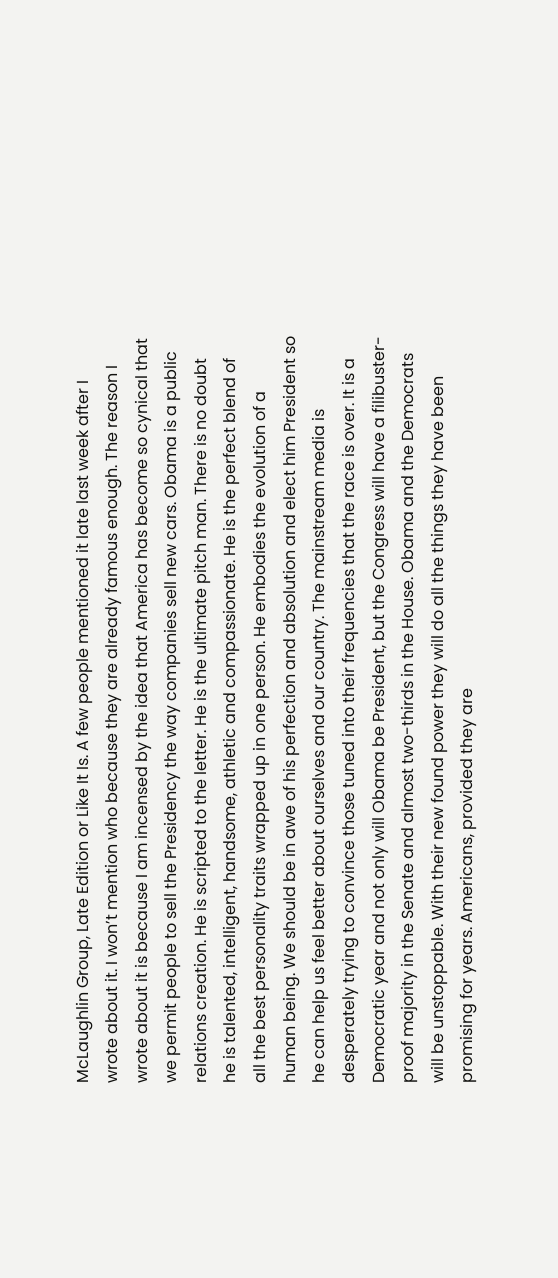McLaughlin Group, Late Edition or Like It Is. A few people mentioned it late last week after I wrote about it. I won’t mention who because they are already famous enough. The reason I wrote about it is because I am incensed by the idea that America has become so cynical that we permit people to sell the Presidency the way companies sell new cars. Obama is a public relations creation. He is scripted to the letter. He is the ultimate pitch man. There is no doubt he is talented, intelligent, handsome, athletic and compassionate. He is the perfect blend of all the best personality traits wrapped up in one person. He embodies the evolution of a human being. We should be in awe of his perfection and absolution and elect him President so he can help us feel better about ourselves and our country. The mainstream media is desperately trying to convince those tuned into their frequencies that the race is over. It is a Democratic year and not only will Obama be President, but the Congress will have a filibuster-proof majority in the Senate and almost two-thirds in the House. Obama and the Democrats will be unstoppable. With their new found power they will do all the things they have been promising for years. Americans, provided they are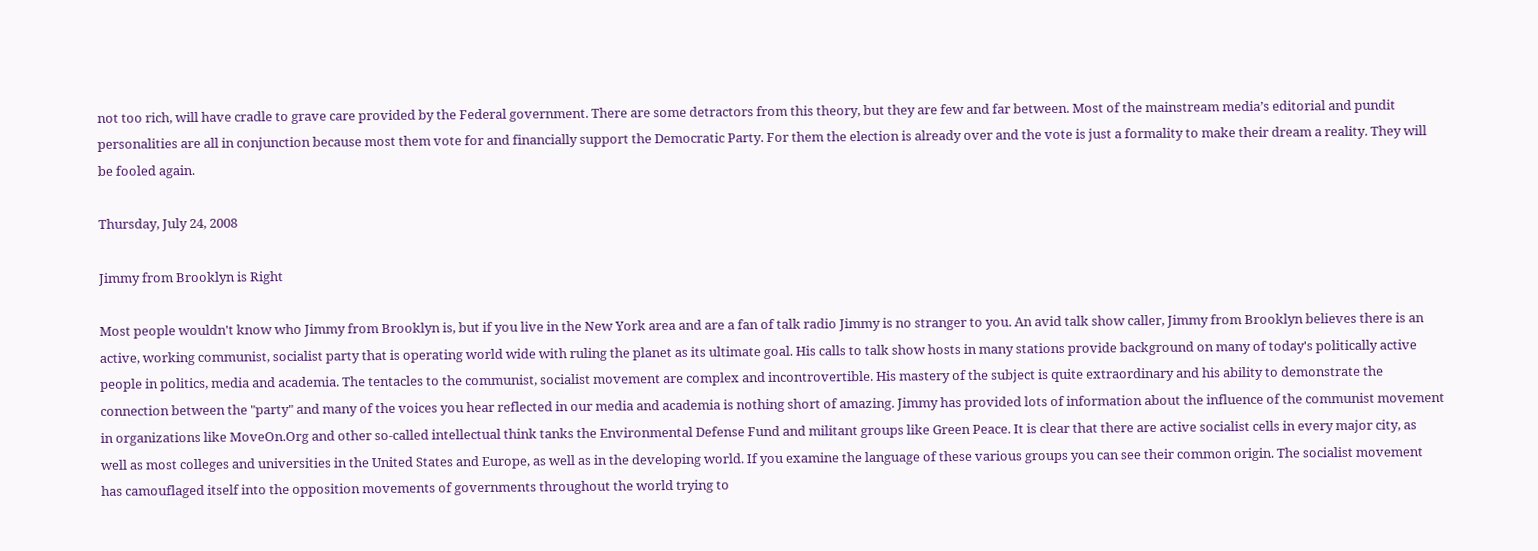not too rich, will have cradle to grave care provided by the Federal government. There are some detractors from this theory, but they are few and far between. Most of the mainstream media’s editorial and pundit personalities are all in conjunction because most them vote for and financially support the Democratic Party. For them the election is already over and the vote is just a formality to make their dream a reality. They will be fooled again.

Thursday, July 24, 2008

Jimmy from Brooklyn is Right

Most people wouldn't know who Jimmy from Brooklyn is, but if you live in the New York area and are a fan of talk radio Jimmy is no stranger to you. An avid talk show caller, Jimmy from Brooklyn believes there is an active, working communist, socialist party that is operating world wide with ruling the planet as its ultimate goal. His calls to talk show hosts in many stations provide background on many of today's politically active people in politics, media and academia. The tentacles to the communist, socialist movement are complex and incontrovertible. His mastery of the subject is quite extraordinary and his ability to demonstrate the connection between the "party" and many of the voices you hear reflected in our media and academia is nothing short of amazing. Jimmy has provided lots of information about the influence of the communist movement in organizations like MoveOn.Org and other so-called intellectual think tanks the Environmental Defense Fund and militant groups like Green Peace. It is clear that there are active socialist cells in every major city, as well as most colleges and universities in the United States and Europe, as well as in the developing world. If you examine the language of these various groups you can see their common origin. The socialist movement has camouflaged itself into the opposition movements of governments throughout the world trying to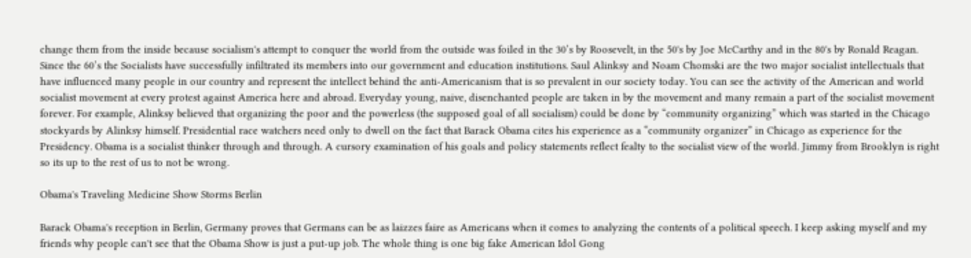change them from the inside because socialism's attempt to conquer the world from the outside was foiled in the 30’s by Roosevelt, in the 50's by Joe McCarthy and in the 80's by Ronald Reagan. Since the 60’s the Socialists have successfully infiltrated its members into our government and education institutions. Saul Alinksy and Noam Chomski are the two major socialist intellectuals that have influenced many people in our country and represent the intellect behind the anti-Americanism that is so prevalent in our society today. You can see the activity of the American and world socialist movement at every protest against America here and abroad. Everyday young, naive, disenchanted people are taken in by the movement and many remain a part of the socialist movement forever. For example, Alinksy believed that organizing the poor and the powerless (the supposed goal of all socialism) could be done by “community organizing” which was started in the Chicago stockyards by Alinksy himself. Presidential race watchers need only to dwell on the fact that Barack Obama cites his experience as a “community organizer” in Chicago as experience for the Presidency. Obama is a socialist thinker through and through. A cursory examination of his goals and policy statements reflect fealty to the socialist view of the world. Jimmy from Brooklyn is right so its up to the rest of us to not be wrong.

Obama's Traveling Medicine Show Storms Berlin

Barack Obama's reception in Berlin, Germany proves that Germans can be as laizzes faire as Americans when it comes to analyzing the contents of a political speech. I keep asking myself and my friends why people can't see that the Obama Show is just a put-up job. The whole thing is one big fake American Idol Gong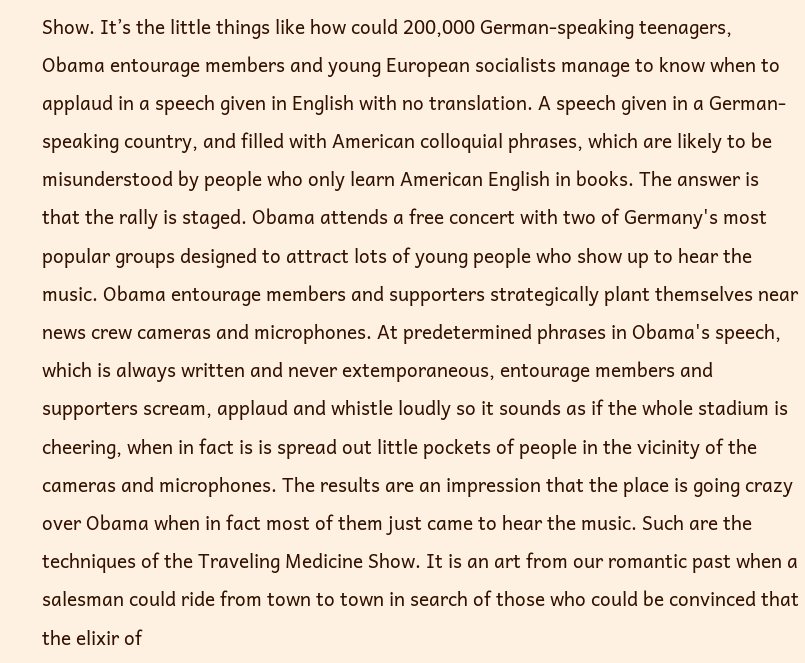Show. It’s the little things like how could 200,000 German-speaking teenagers, Obama entourage members and young European socialists manage to know when to applaud in a speech given in English with no translation. A speech given in a German-speaking country, and filled with American colloquial phrases, which are likely to be misunderstood by people who only learn American English in books. The answer is that the rally is staged. Obama attends a free concert with two of Germany's most popular groups designed to attract lots of young people who show up to hear the music. Obama entourage members and supporters strategically plant themselves near news crew cameras and microphones. At predetermined phrases in Obama's speech, which is always written and never extemporaneous, entourage members and supporters scream, applaud and whistle loudly so it sounds as if the whole stadium is cheering, when in fact is is spread out little pockets of people in the vicinity of the cameras and microphones. The results are an impression that the place is going crazy over Obama when in fact most of them just came to hear the music. Such are the techniques of the Traveling Medicine Show. It is an art from our romantic past when a salesman could ride from town to town in search of those who could be convinced that the elixir of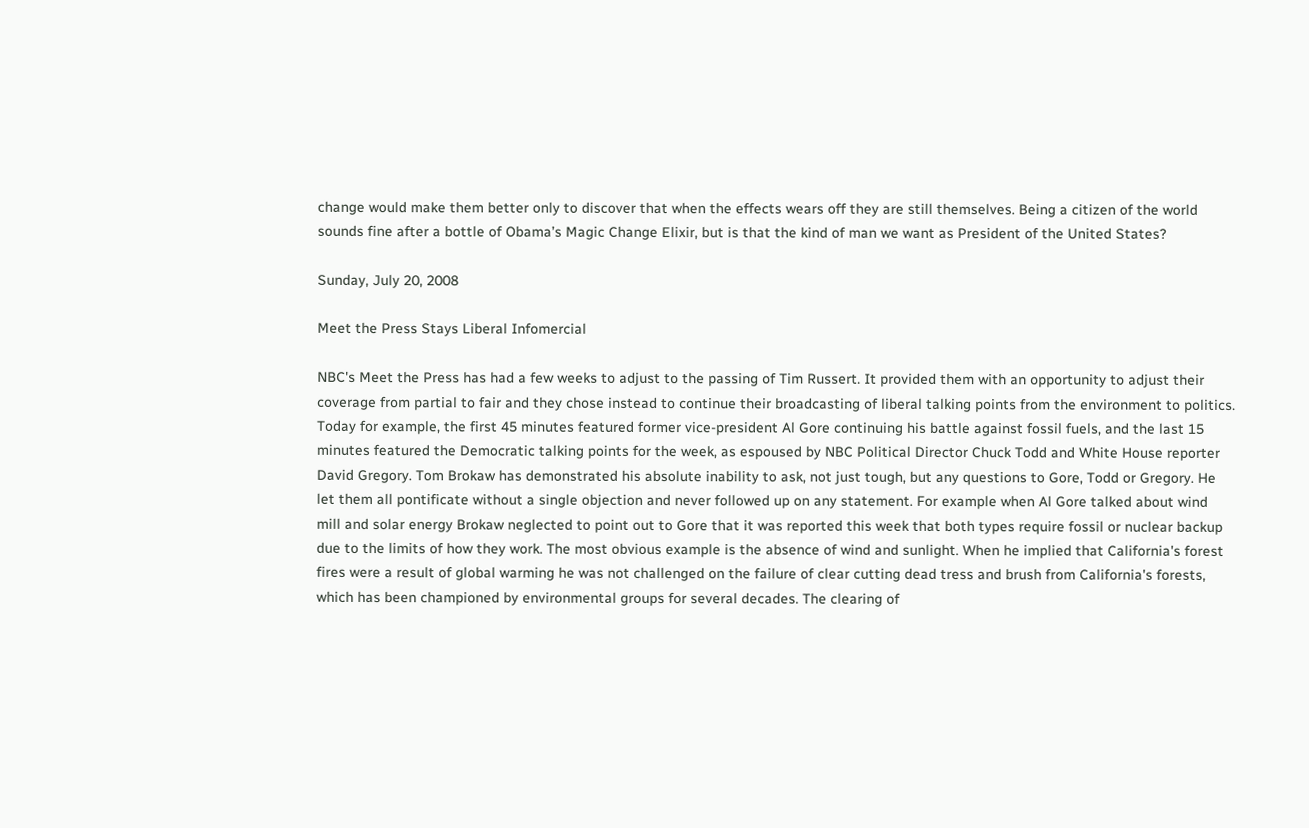change would make them better only to discover that when the effects wears off they are still themselves. Being a citizen of the world sounds fine after a bottle of Obama’s Magic Change Elixir, but is that the kind of man we want as President of the United States?

Sunday, July 20, 2008

Meet the Press Stays Liberal Infomercial

NBC's Meet the Press has had a few weeks to adjust to the passing of Tim Russert. It provided them with an opportunity to adjust their coverage from partial to fair and they chose instead to continue their broadcasting of liberal talking points from the environment to politics. Today for example, the first 45 minutes featured former vice-president Al Gore continuing his battle against fossil fuels, and the last 15 minutes featured the Democratic talking points for the week, as espoused by NBC Political Director Chuck Todd and White House reporter David Gregory. Tom Brokaw has demonstrated his absolute inability to ask, not just tough, but any questions to Gore, Todd or Gregory. He let them all pontificate without a single objection and never followed up on any statement. For example when Al Gore talked about wind mill and solar energy Brokaw neglected to point out to Gore that it was reported this week that both types require fossil or nuclear backup due to the limits of how they work. The most obvious example is the absence of wind and sunlight. When he implied that California's forest fires were a result of global warming he was not challenged on the failure of clear cutting dead tress and brush from California's forests, which has been championed by environmental groups for several decades. The clearing of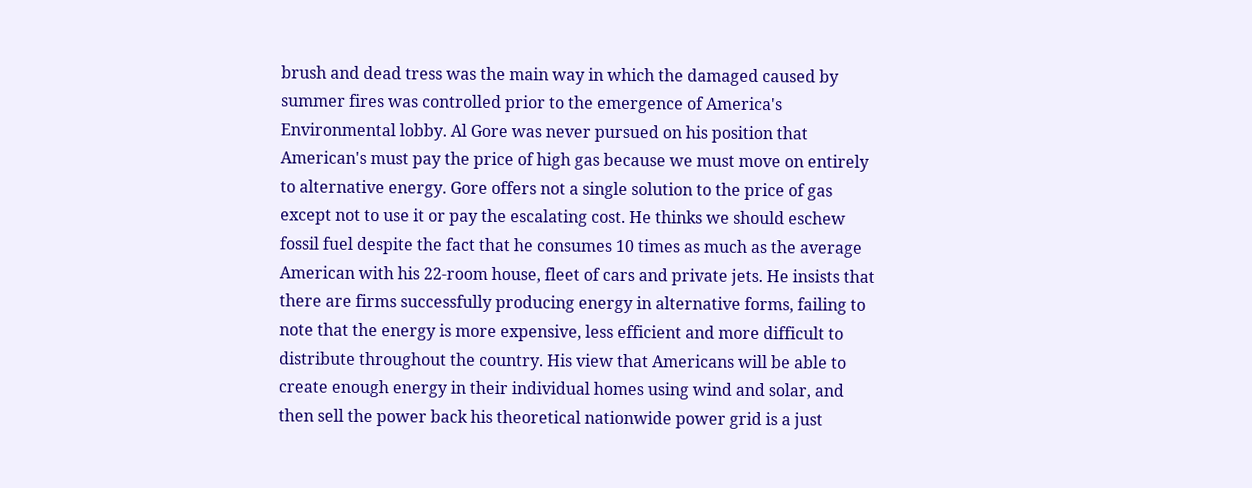brush and dead tress was the main way in which the damaged caused by summer fires was controlled prior to the emergence of America's Environmental lobby. Al Gore was never pursued on his position that American's must pay the price of high gas because we must move on entirely to alternative energy. Gore offers not a single solution to the price of gas except not to use it or pay the escalating cost. He thinks we should eschew fossil fuel despite the fact that he consumes 10 times as much as the average American with his 22-room house, fleet of cars and private jets. He insists that there are firms successfully producing energy in alternative forms, failing to note that the energy is more expensive, less efficient and more difficult to distribute throughout the country. His view that Americans will be able to create enough energy in their individual homes using wind and solar, and then sell the power back his theoretical nationwide power grid is a just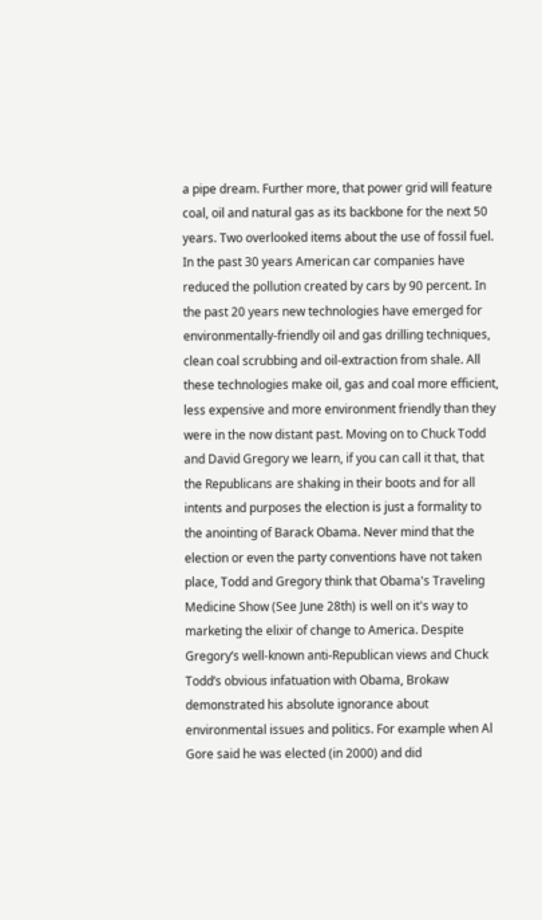a pipe dream. Further more, that power grid will feature coal, oil and natural gas as its backbone for the next 50 years. Two overlooked items about the use of fossil fuel. In the past 30 years American car companies have reduced the pollution created by cars by 90 percent. In the past 20 years new technologies have emerged for environmentally-friendly oil and gas drilling techniques, clean coal scrubbing and oil-extraction from shale. All these technologies make oil, gas and coal more efficient, less expensive and more environment friendly than they were in the now distant past. Moving on to Chuck Todd and David Gregory we learn, if you can call it that, that the Republicans are shaking in their boots and for all intents and purposes the election is just a formality to the anointing of Barack Obama. Never mind that the election or even the party conventions have not taken place, Todd and Gregory think that Obama's Traveling Medicine Show (See June 28th) is well on it's way to marketing the elixir of change to America. Despite Gregory’s well-known anti-Republican views and Chuck Todd’s obvious infatuation with Obama, Brokaw demonstrated his absolute ignorance about environmental issues and politics. For example when Al Gore said he was elected (in 2000) and did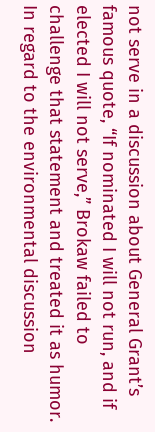not serve in a discussion about General Grant’s famous quote, “If nominated I will not run, and if elected I will not serve,” Brokaw failed to challenge that statement and treated it as humor. In regard to the environmental discussion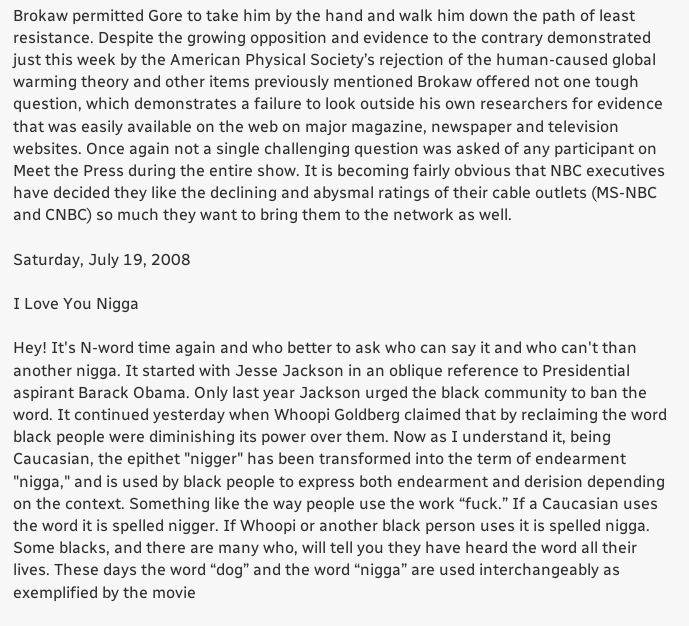Brokaw permitted Gore to take him by the hand and walk him down the path of least resistance. Despite the growing opposition and evidence to the contrary demonstrated just this week by the American Physical Society’s rejection of the human-caused global warming theory and other items previously mentioned Brokaw offered not one tough question, which demonstrates a failure to look outside his own researchers for evidence that was easily available on the web on major magazine, newspaper and television websites. Once again not a single challenging question was asked of any participant on Meet the Press during the entire show. It is becoming fairly obvious that NBC executives have decided they like the declining and abysmal ratings of their cable outlets (MS-NBC and CNBC) so much they want to bring them to the network as well.

Saturday, July 19, 2008

I Love You Nigga

Hey! It's N-word time again and who better to ask who can say it and who can't than another nigga. It started with Jesse Jackson in an oblique reference to Presidential aspirant Barack Obama. Only last year Jackson urged the black community to ban the word. It continued yesterday when Whoopi Goldberg claimed that by reclaiming the word black people were diminishing its power over them. Now as I understand it, being Caucasian, the epithet "nigger" has been transformed into the term of endearment "nigga," and is used by black people to express both endearment and derision depending on the context. Something like the way people use the work “fuck.” If a Caucasian uses the word it is spelled nigger. If Whoopi or another black person uses it is spelled nigga. Some blacks, and there are many who, will tell you they have heard the word all their lives. These days the word “dog” and the word “nigga” are used interchangeably as exemplified by the movie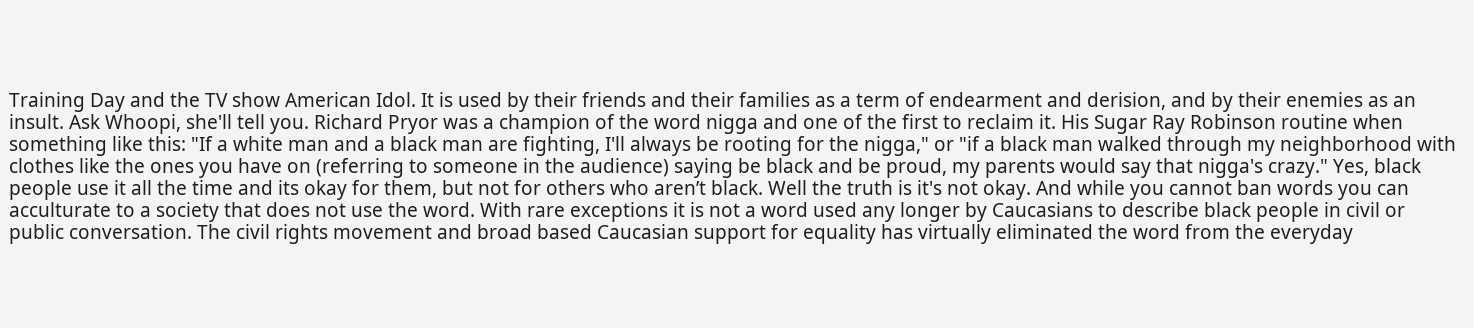Training Day and the TV show American Idol. It is used by their friends and their families as a term of endearment and derision, and by their enemies as an insult. Ask Whoopi, she'll tell you. Richard Pryor was a champion of the word nigga and one of the first to reclaim it. His Sugar Ray Robinson routine when something like this: "If a white man and a black man are fighting, I'll always be rooting for the nigga," or "if a black man walked through my neighborhood with clothes like the ones you have on (referring to someone in the audience) saying be black and be proud, my parents would say that nigga's crazy." Yes, black people use it all the time and its okay for them, but not for others who aren’t black. Well the truth is it's not okay. And while you cannot ban words you can acculturate to a society that does not use the word. With rare exceptions it is not a word used any longer by Caucasians to describe black people in civil or public conversation. The civil rights movement and broad based Caucasian support for equality has virtually eliminated the word from the everyday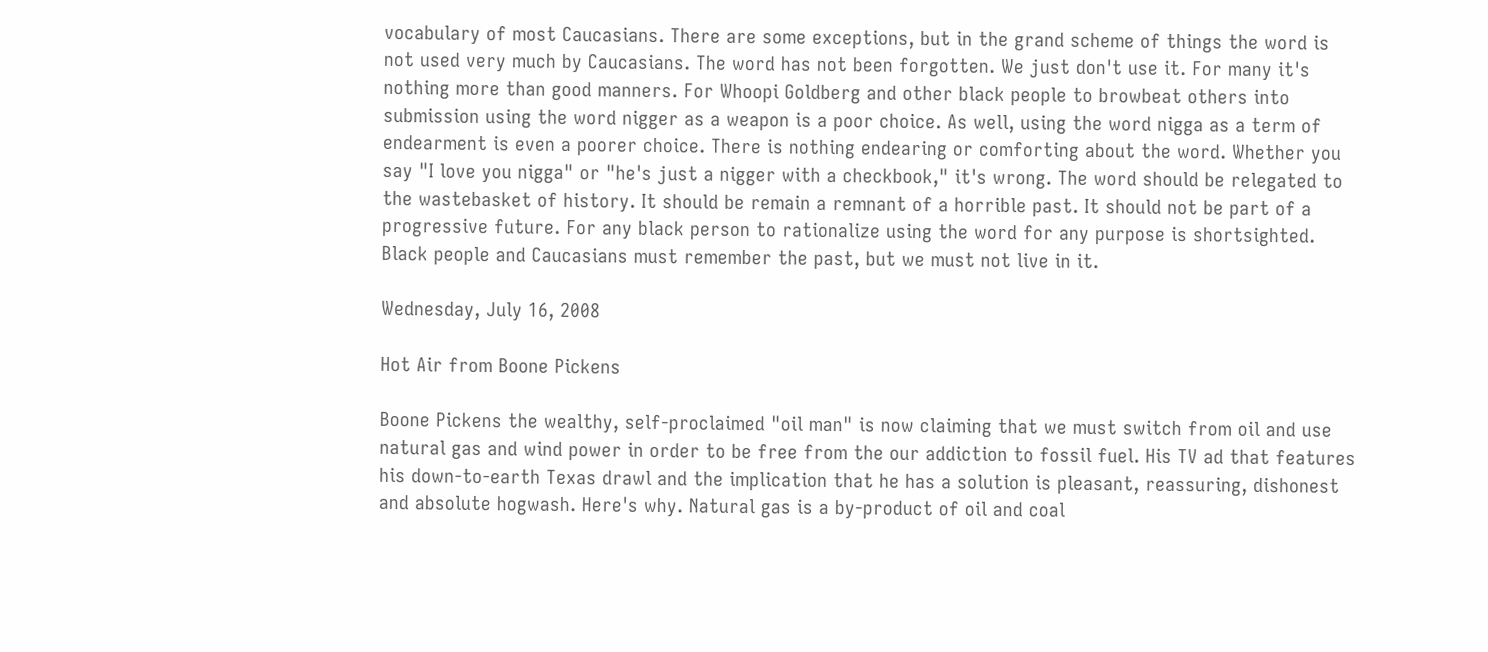vocabulary of most Caucasians. There are some exceptions, but in the grand scheme of things the word is not used very much by Caucasians. The word has not been forgotten. We just don't use it. For many it's nothing more than good manners. For Whoopi Goldberg and other black people to browbeat others into submission using the word nigger as a weapon is a poor choice. As well, using the word nigga as a term of endearment is even a poorer choice. There is nothing endearing or comforting about the word. Whether you say "I love you nigga" or "he's just a nigger with a checkbook," it's wrong. The word should be relegated to the wastebasket of history. It should be remain a remnant of a horrible past. It should not be part of a progressive future. For any black person to rationalize using the word for any purpose is shortsighted. Black people and Caucasians must remember the past, but we must not live in it.

Wednesday, July 16, 2008

Hot Air from Boone Pickens

Boone Pickens the wealthy, self-proclaimed "oil man" is now claiming that we must switch from oil and use natural gas and wind power in order to be free from the our addiction to fossil fuel. His TV ad that features his down-to-earth Texas drawl and the implication that he has a solution is pleasant, reassuring, dishonest and absolute hogwash. Here's why. Natural gas is a by-product of oil and coal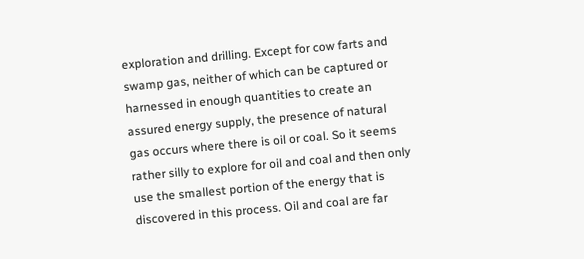exploration and drilling. Except for cow farts and swamp gas, neither of which can be captured or harnessed in enough quantities to create an assured energy supply, the presence of natural gas occurs where there is oil or coal. So it seems rather silly to explore for oil and coal and then only use the smallest portion of the energy that is discovered in this process. Oil and coal are far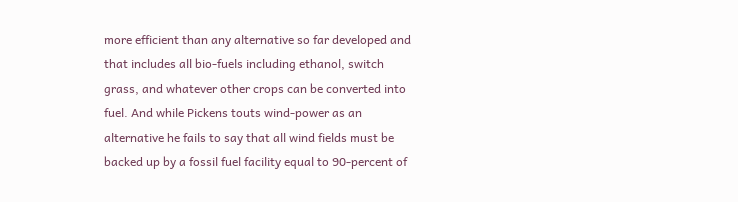more efficient than any alternative so far developed and that includes all bio-fuels including ethanol, switch grass, and whatever other crops can be converted into fuel. And while Pickens touts wind-power as an alternative he fails to say that all wind fields must be backed up by a fossil fuel facility equal to 90-percent of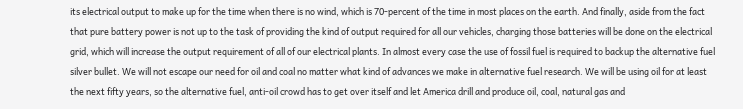its electrical output to make up for the time when there is no wind, which is 70-percent of the time in most places on the earth. And finally, aside from the fact that pure battery power is not up to the task of providing the kind of output required for all our vehicles, charging those batteries will be done on the electrical grid, which will increase the output requirement of all of our electrical plants. In almost every case the use of fossil fuel is required to backup the alternative fuel silver bullet. We will not escape our need for oil and coal no matter what kind of advances we make in alternative fuel research. We will be using oil for at least the next fifty years, so the alternative fuel, anti-oil crowd has to get over itself and let America drill and produce oil, coal, natural gas and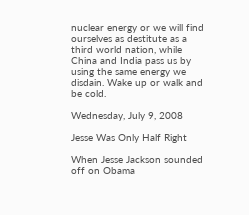nuclear energy or we will find ourselves as destitute as a third world nation, while China and India pass us by using the same energy we disdain. Wake up or walk and be cold.

Wednesday, July 9, 2008

Jesse Was Only Half Right

When Jesse Jackson sounded off on Obama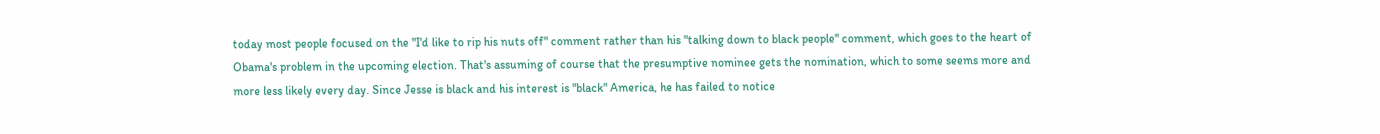today most people focused on the "I'd like to rip his nuts off" comment rather than his "talking down to black people" comment, which goes to the heart of Obama's problem in the upcoming election. That's assuming of course that the presumptive nominee gets the nomination, which to some seems more and more less likely every day. Since Jesse is black and his interest is "black" America, he has failed to notice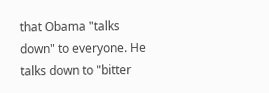that Obama "talks down" to everyone. He talks down to "bitter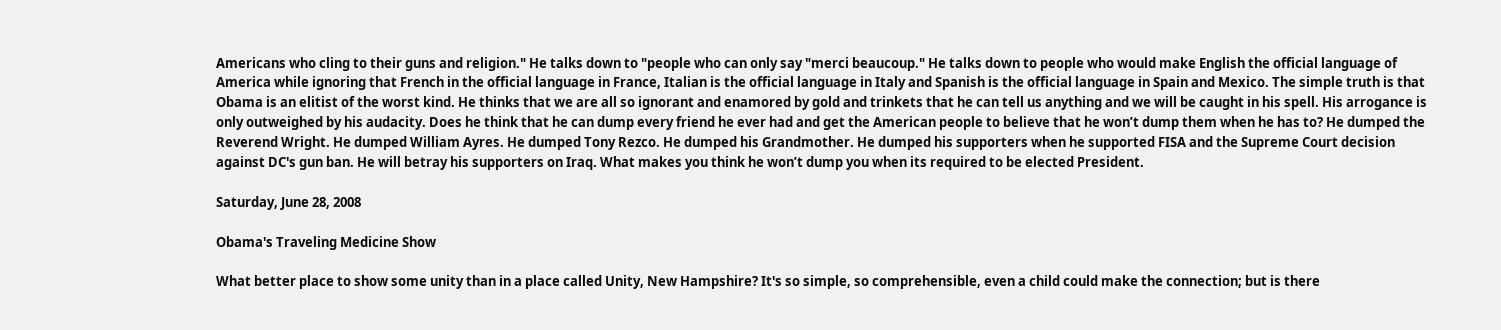Americans who cling to their guns and religion." He talks down to "people who can only say "merci beaucoup." He talks down to people who would make English the official language of America while ignoring that French in the official language in France, Italian is the official language in Italy and Spanish is the official language in Spain and Mexico. The simple truth is that Obama is an elitist of the worst kind. He thinks that we are all so ignorant and enamored by gold and trinkets that he can tell us anything and we will be caught in his spell. His arrogance is only outweighed by his audacity. Does he think that he can dump every friend he ever had and get the American people to believe that he won’t dump them when he has to? He dumped the Reverend Wright. He dumped William Ayres. He dumped Tony Rezco. He dumped his Grandmother. He dumped his supporters when he supported FISA and the Supreme Court decision against DC's gun ban. He will betray his supporters on Iraq. What makes you think he won’t dump you when its required to be elected President.

Saturday, June 28, 2008

Obama's Traveling Medicine Show

What better place to show some unity than in a place called Unity, New Hampshire? It's so simple, so comprehensible, even a child could make the connection; but is there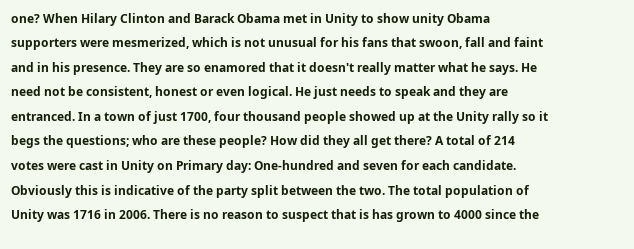one? When Hilary Clinton and Barack Obama met in Unity to show unity Obama supporters were mesmerized, which is not unusual for his fans that swoon, fall and faint and in his presence. They are so enamored that it doesn't really matter what he says. He need not be consistent, honest or even logical. He just needs to speak and they are entranced. In a town of just 1700, four thousand people showed up at the Unity rally so it begs the questions; who are these people? How did they all get there? A total of 214 votes were cast in Unity on Primary day: One-hundred and seven for each candidate. Obviously this is indicative of the party split between the two. The total population of Unity was 1716 in 2006. There is no reason to suspect that is has grown to 4000 since the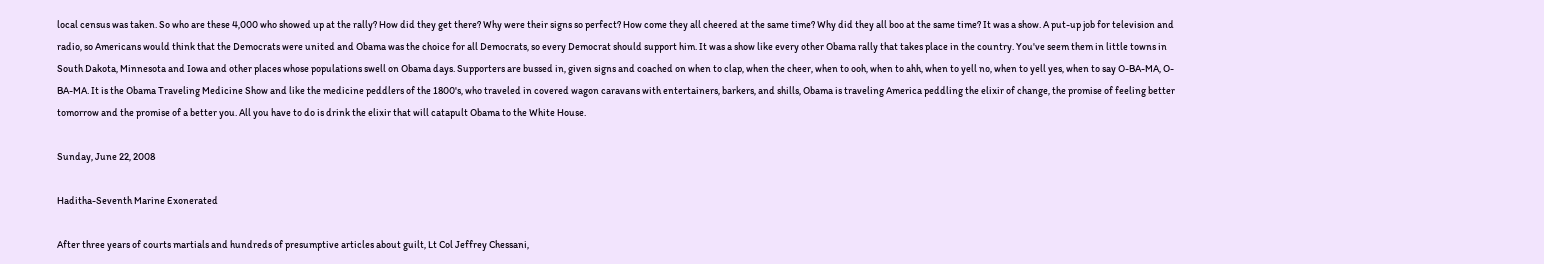local census was taken. So who are these 4,000 who showed up at the rally? How did they get there? Why were their signs so perfect? How come they all cheered at the same time? Why did they all boo at the same time? It was a show. A put-up job for television and radio, so Americans would think that the Democrats were united and Obama was the choice for all Democrats, so every Democrat should support him. It was a show like every other Obama rally that takes place in the country. You've seem them in little towns in South Dakota, Minnesota and Iowa and other places whose populations swell on Obama days. Supporters are bussed in, given signs and coached on when to clap, when the cheer, when to ooh, when to ahh, when to yell no, when to yell yes, when to say O-BA-MA, O-BA-MA. It is the Obama Traveling Medicine Show and like the medicine peddlers of the 1800's, who traveled in covered wagon caravans with entertainers, barkers, and shills, Obama is traveling America peddling the elixir of change, the promise of feeling better tomorrow and the promise of a better you. All you have to do is drink the elixir that will catapult Obama to the White House.

Sunday, June 22, 2008

Haditha-Seventh Marine Exonerated

After three years of courts martials and hundreds of presumptive articles about guilt, Lt Col Jeffrey Chessani,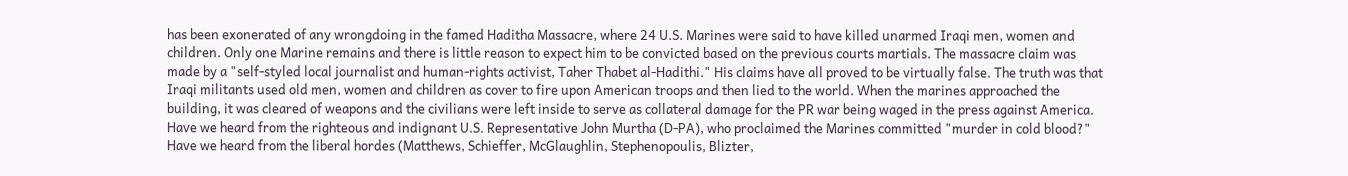has been exonerated of any wrongdoing in the famed Haditha Massacre, where 24 U.S. Marines were said to have killed unarmed Iraqi men, women and children. Only one Marine remains and there is little reason to expect him to be convicted based on the previous courts martials. The massacre claim was made by a "self-styled local journalist and human-rights activist, Taher Thabet al-Hadithi." His claims have all proved to be virtually false. The truth was that Iraqi militants used old men, women and children as cover to fire upon American troops and then lied to the world. When the marines approached the building, it was cleared of weapons and the civilians were left inside to serve as collateral damage for the PR war being waged in the press against America. Have we heard from the righteous and indignant U.S. Representative John Murtha (D-PA), who proclaimed the Marines committed "murder in cold blood?" Have we heard from the liberal hordes (Matthews, Schieffer, McGlaughlin, Stephenopoulis, Blizter,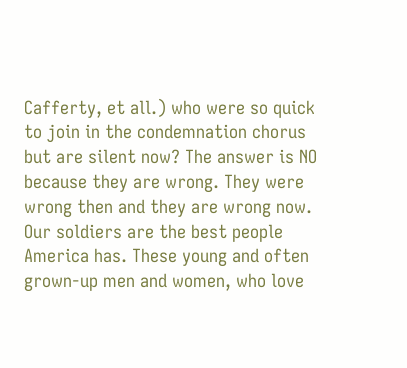Cafferty, et all.) who were so quick to join in the condemnation chorus but are silent now? The answer is NO because they are wrong. They were wrong then and they are wrong now. Our soldiers are the best people America has. These young and often grown-up men and women, who love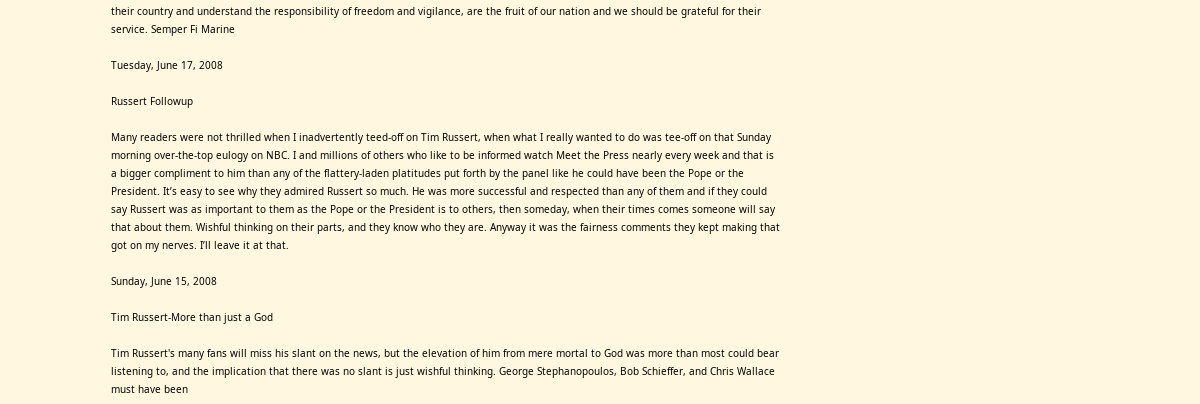their country and understand the responsibility of freedom and vigilance, are the fruit of our nation and we should be grateful for their service. Semper Fi Marine

Tuesday, June 17, 2008

Russert Followup

Many readers were not thrilled when I inadvertently teed-off on Tim Russert, when what I really wanted to do was tee-off on that Sunday morning over-the-top eulogy on NBC. I and millions of others who like to be informed watch Meet the Press nearly every week and that is a bigger compliment to him than any of the flattery-laden platitudes put forth by the panel like he could have been the Pope or the President. It’s easy to see why they admired Russert so much. He was more successful and respected than any of them and if they could say Russert was as important to them as the Pope or the President is to others, then someday, when their times comes someone will say that about them. Wishful thinking on their parts, and they know who they are. Anyway it was the fairness comments they kept making that got on my nerves. I’ll leave it at that.

Sunday, June 15, 2008

Tim Russert-More than just a God

Tim Russert's many fans will miss his slant on the news, but the elevation of him from mere mortal to God was more than most could bear listening to, and the implication that there was no slant is just wishful thinking. George Stephanopoulos, Bob Schieffer, and Chris Wallace must have been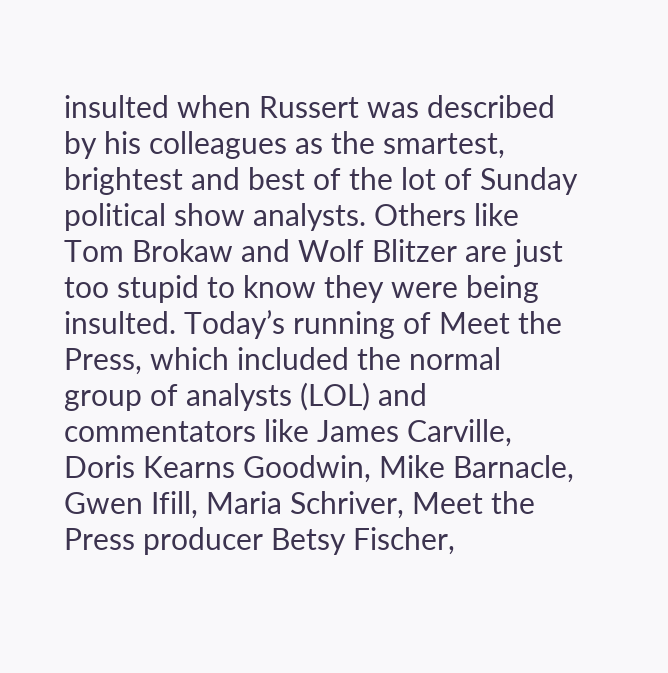insulted when Russert was described by his colleagues as the smartest, brightest and best of the lot of Sunday political show analysts. Others like Tom Brokaw and Wolf Blitzer are just too stupid to know they were being insulted. Today’s running of Meet the Press, which included the normal group of analysts (LOL) and commentators like James Carville, Doris Kearns Goodwin, Mike Barnacle, Gwen Ifill, Maria Schriver, Meet the Press producer Betsy Fischer,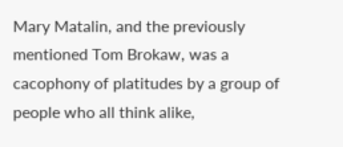Mary Matalin, and the previously mentioned Tom Brokaw, was a cacophony of platitudes by a group of people who all think alike,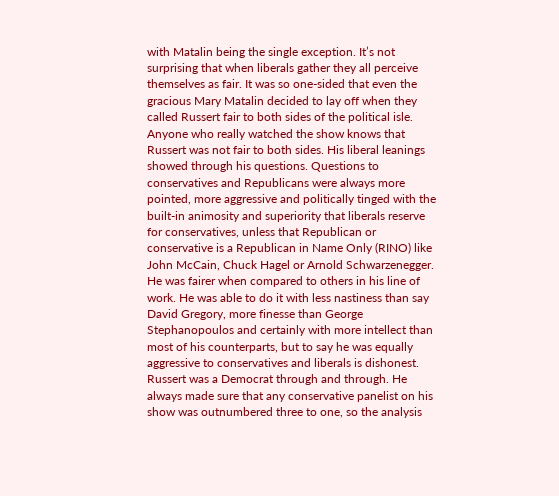with Matalin being the single exception. It’s not surprising that when liberals gather they all perceive themselves as fair. It was so one-sided that even the gracious Mary Matalin decided to lay off when they called Russert fair to both sides of the political isle. Anyone who really watched the show knows that Russert was not fair to both sides. His liberal leanings showed through his questions. Questions to conservatives and Republicans were always more pointed, more aggressive and politically tinged with the built-in animosity and superiority that liberals reserve for conservatives, unless that Republican or conservative is a Republican in Name Only (RINO) like John McCain, Chuck Hagel or Arnold Schwarzenegger. He was fairer when compared to others in his line of work. He was able to do it with less nastiness than say David Gregory, more finesse than George Stephanopoulos and certainly with more intellect than most of his counterparts, but to say he was equally aggressive to conservatives and liberals is dishonest. Russert was a Democrat through and through. He always made sure that any conservative panelist on his show was outnumbered three to one, so the analysis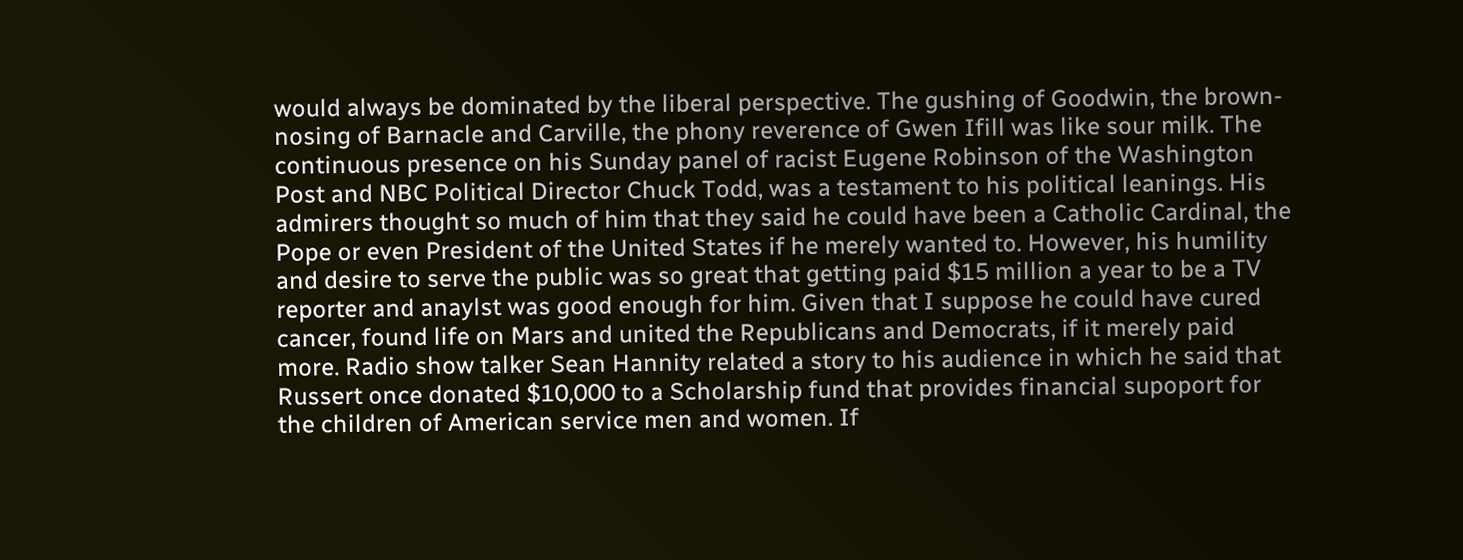would always be dominated by the liberal perspective. The gushing of Goodwin, the brown-nosing of Barnacle and Carville, the phony reverence of Gwen Ifill was like sour milk. The continuous presence on his Sunday panel of racist Eugene Robinson of the Washington Post and NBC Political Director Chuck Todd, was a testament to his political leanings. His admirers thought so much of him that they said he could have been a Catholic Cardinal, the Pope or even President of the United States if he merely wanted to. However, his humility and desire to serve the public was so great that getting paid $15 million a year to be a TV reporter and anaylst was good enough for him. Given that I suppose he could have cured cancer, found life on Mars and united the Republicans and Democrats, if it merely paid more. Radio show talker Sean Hannity related a story to his audience in which he said that Russert once donated $10,000 to a Scholarship fund that provides financial supoport for the children of American service men and women. If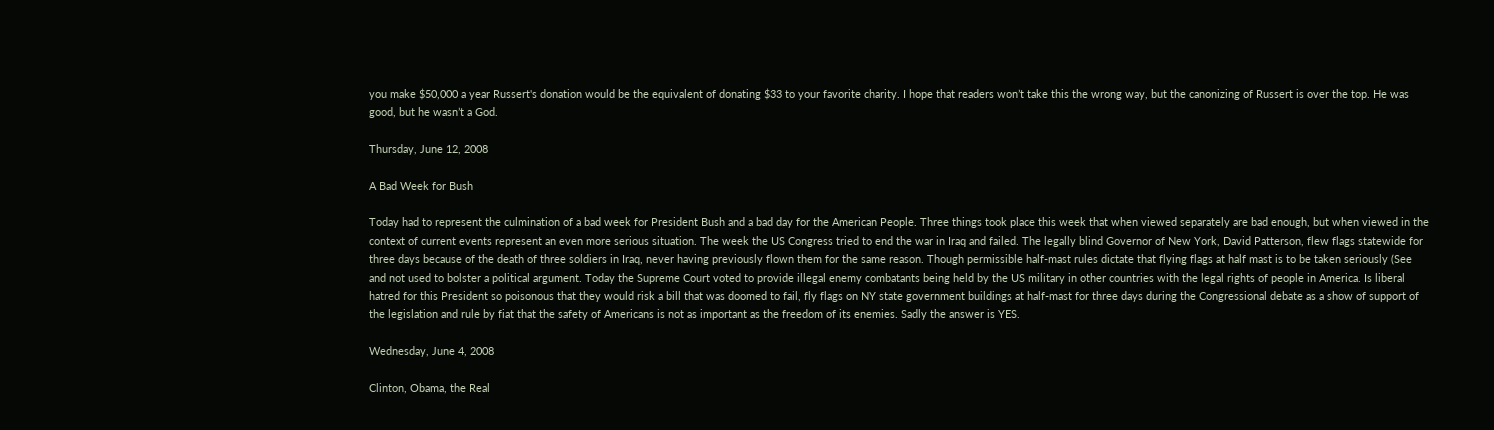you make $50,000 a year Russert's donation would be the equivalent of donating $33 to your favorite charity. I hope that readers won’t take this the wrong way, but the canonizing of Russert is over the top. He was good, but he wasn’t a God.

Thursday, June 12, 2008

A Bad Week for Bush

Today had to represent the culmination of a bad week for President Bush and a bad day for the American People. Three things took place this week that when viewed separately are bad enough, but when viewed in the context of current events represent an even more serious situation. The week the US Congress tried to end the war in Iraq and failed. The legally blind Governor of New York, David Patterson, flew flags statewide for three days because of the death of three soldiers in Iraq, never having previously flown them for the same reason. Though permissible half-mast rules dictate that flying flags at half mast is to be taken seriously (See and not used to bolster a political argument. Today the Supreme Court voted to provide illegal enemy combatants being held by the US military in other countries with the legal rights of people in America. Is liberal hatred for this President so poisonous that they would risk a bill that was doomed to fail, fly flags on NY state government buildings at half-mast for three days during the Congressional debate as a show of support of the legislation and rule by fiat that the safety of Americans is not as important as the freedom of its enemies. Sadly the answer is YES.

Wednesday, June 4, 2008

Clinton, Obama, the Real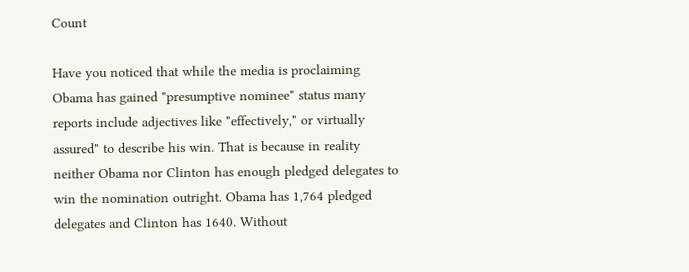Count

Have you noticed that while the media is proclaiming Obama has gained "presumptive nominee" status many reports include adjectives like "effectively," or virtually assured" to describe his win. That is because in reality neither Obama nor Clinton has enough pledged delegates to win the nomination outright. Obama has 1,764 pledged delegates and Clinton has 1640. Without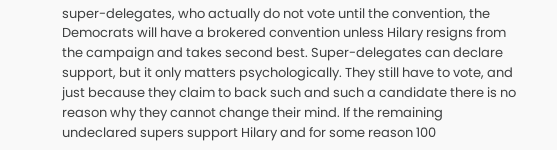super-delegates, who actually do not vote until the convention, the Democrats will have a brokered convention unless Hilary resigns from the campaign and takes second best. Super-delegates can declare support, but it only matters psychologically. They still have to vote, and just because they claim to back such and such a candidate there is no reason why they cannot change their mind. If the remaining undeclared supers support Hilary and for some reason 100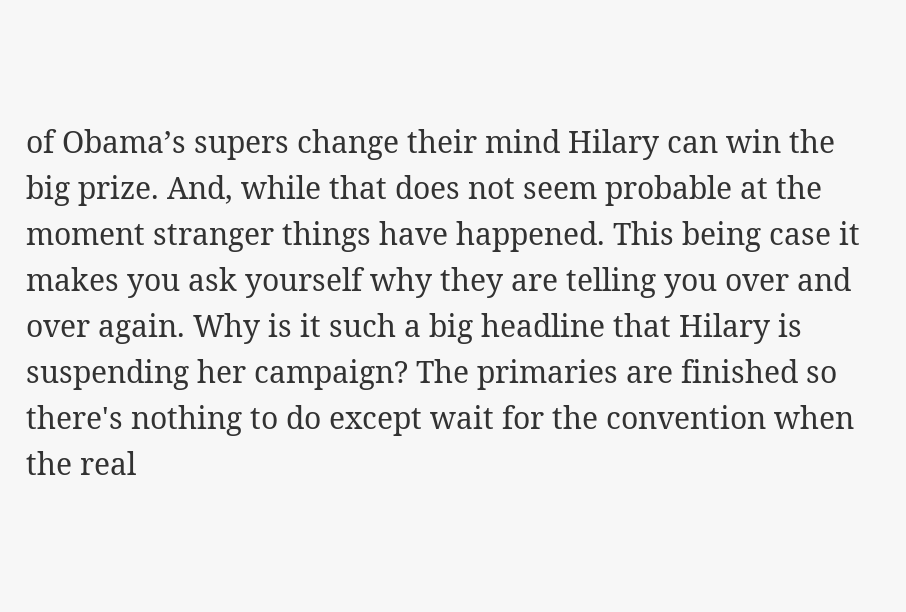of Obama’s supers change their mind Hilary can win the big prize. And, while that does not seem probable at the moment stranger things have happened. This being case it makes you ask yourself why they are telling you over and over again. Why is it such a big headline that Hilary is suspending her campaign? The primaries are finished so there's nothing to do except wait for the convention when the real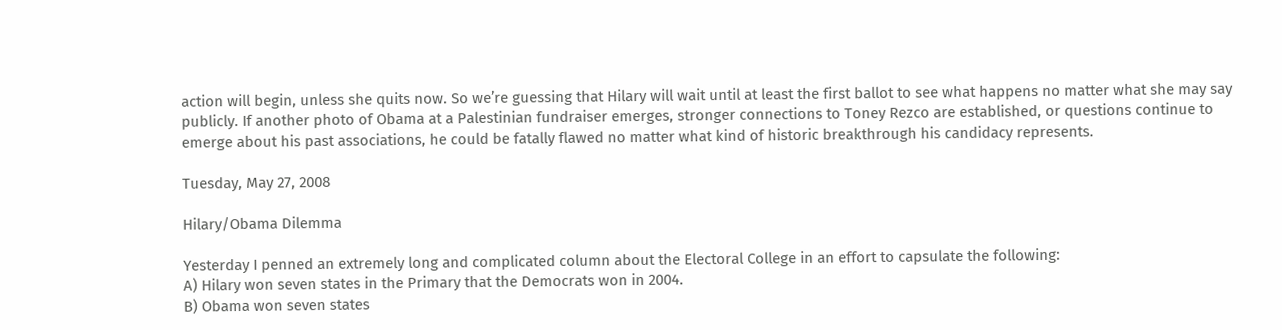action will begin, unless she quits now. So we’re guessing that Hilary will wait until at least the first ballot to see what happens no matter what she may say publicly. If another photo of Obama at a Palestinian fundraiser emerges, stronger connections to Toney Rezco are established, or questions continue to emerge about his past associations, he could be fatally flawed no matter what kind of historic breakthrough his candidacy represents.

Tuesday, May 27, 2008

Hilary/Obama Dilemma

Yesterday I penned an extremely long and complicated column about the Electoral College in an effort to capsulate the following:
A) Hilary won seven states in the Primary that the Democrats won in 2004.
B) Obama won seven states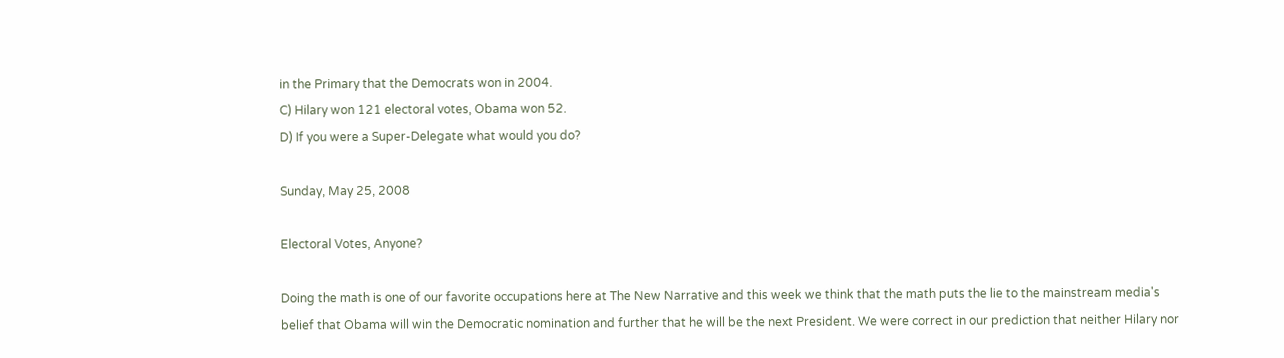in the Primary that the Democrats won in 2004.
C) Hilary won 121 electoral votes, Obama won 52.
D) If you were a Super-Delegate what would you do?

Sunday, May 25, 2008

Electoral Votes, Anyone?

Doing the math is one of our favorite occupations here at The New Narrative and this week we think that the math puts the lie to the mainstream media's belief that Obama will win the Democratic nomination and further that he will be the next President. We were correct in our prediction that neither Hilary nor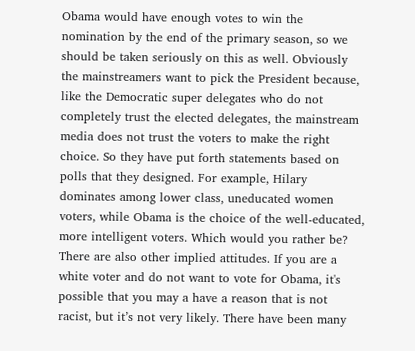Obama would have enough votes to win the nomination by the end of the primary season, so we should be taken seriously on this as well. Obviously the mainstreamers want to pick the President because, like the Democratic super delegates who do not completely trust the elected delegates, the mainstream media does not trust the voters to make the right choice. So they have put forth statements based on polls that they designed. For example, Hilary dominates among lower class, uneducated women voters, while Obama is the choice of the well-educated, more intelligent voters. Which would you rather be? There are also other implied attitudes. If you are a white voter and do not want to vote for Obama, it's possible that you may a have a reason that is not racist, but it’s not very likely. There have been many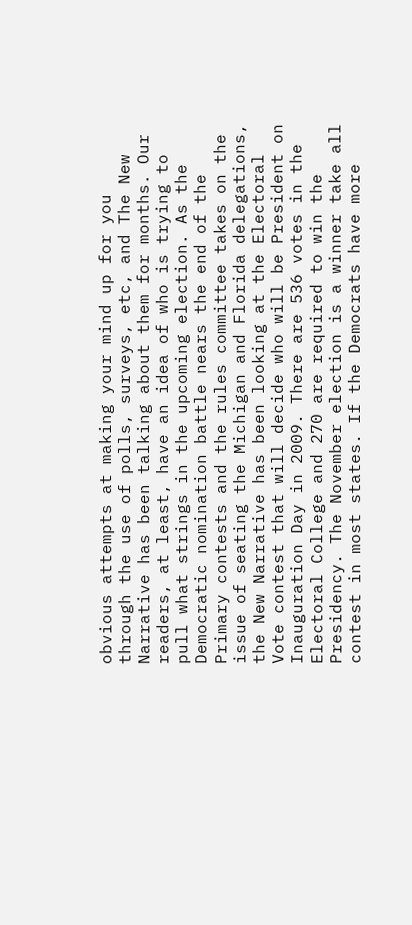obvious attempts at making your mind up for you through the use of polls, surveys, etc, and The New Narrative has been talking about them for months. Our readers, at least, have an idea of who is trying to pull what strings in the upcoming election. As the Democratic nomination battle nears the end of the Primary contests and the rules committee takes on the issue of seating the Michigan and Florida delegations, the New Narrative has been looking at the Electoral Vote contest that will decide who will be President on Inauguration Day in 2009. There are 536 votes in the Electoral College and 270 are required to win the Presidency. The November election is a winner take all contest in most states. If the Democrats have more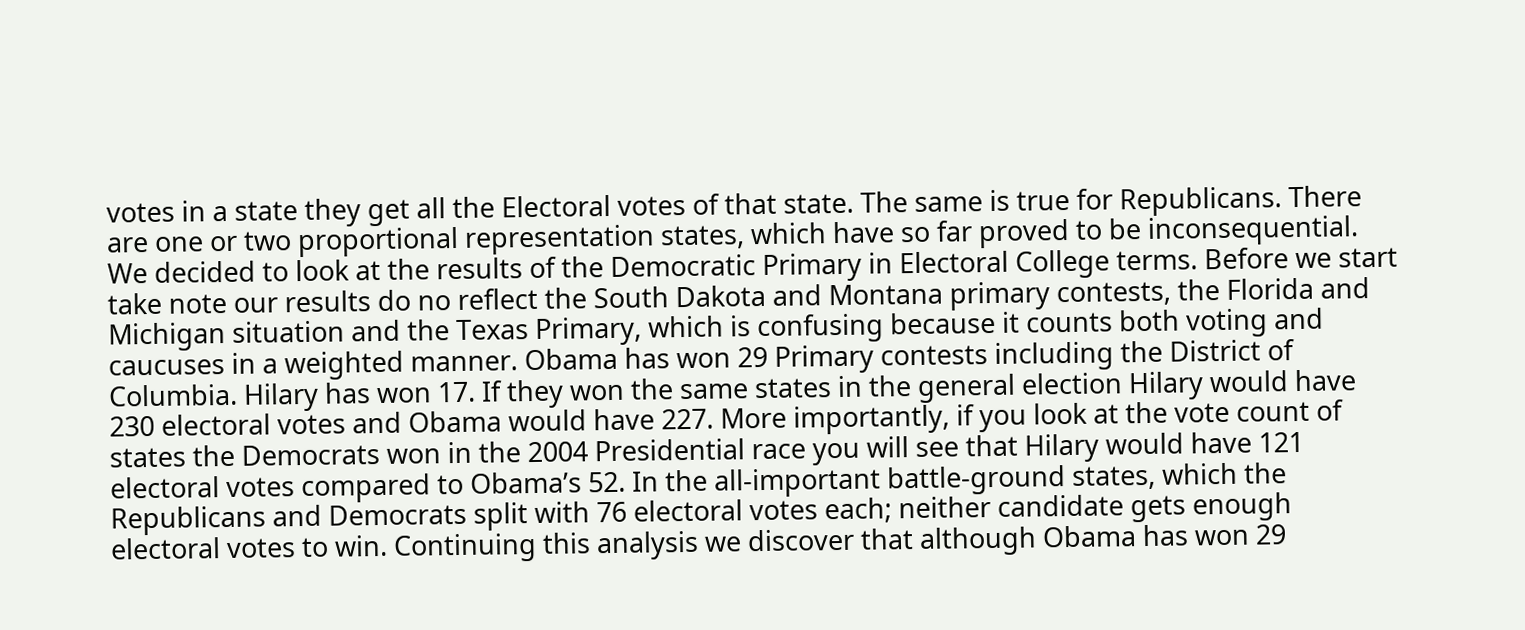votes in a state they get all the Electoral votes of that state. The same is true for Republicans. There are one or two proportional representation states, which have so far proved to be inconsequential. We decided to look at the results of the Democratic Primary in Electoral College terms. Before we start take note our results do no reflect the South Dakota and Montana primary contests, the Florida and Michigan situation and the Texas Primary, which is confusing because it counts both voting and caucuses in a weighted manner. Obama has won 29 Primary contests including the District of Columbia. Hilary has won 17. If they won the same states in the general election Hilary would have 230 electoral votes and Obama would have 227. More importantly, if you look at the vote count of states the Democrats won in the 2004 Presidential race you will see that Hilary would have 121 electoral votes compared to Obama’s 52. In the all-important battle-ground states, which the Republicans and Democrats split with 76 electoral votes each; neither candidate gets enough electoral votes to win. Continuing this analysis we discover that although Obama has won 29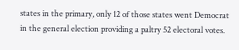states in the primary, only 12 of those states went Democrat in the general election providing a paltry 52 electoral votes.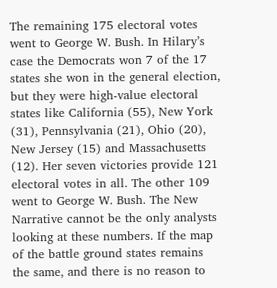The remaining 175 electoral votes went to George W. Bush. In Hilary’s case the Democrats won 7 of the 17 states she won in the general election, but they were high-value electoral states like California (55), New York (31), Pennsylvania (21), Ohio (20), New Jersey (15) and Massachusetts (12). Her seven victories provide 121 electoral votes in all. The other 109 went to George W. Bush. The New Narrative cannot be the only analysts looking at these numbers. If the map of the battle ground states remains the same, and there is no reason to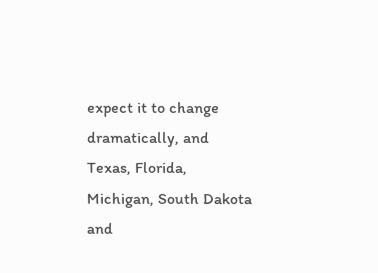expect it to change dramatically, and Texas, Florida, Michigan, South Dakota and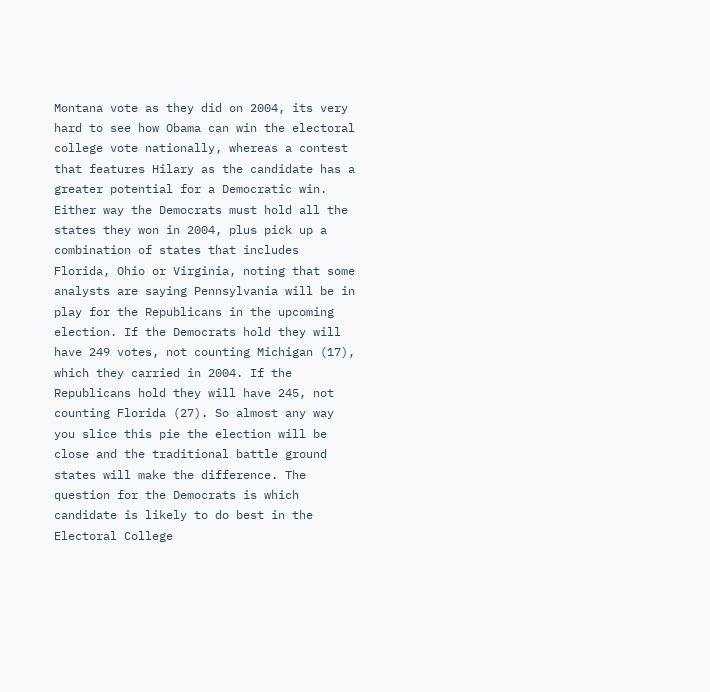Montana vote as they did on 2004, its very hard to see how Obama can win the electoral college vote nationally, whereas a contest that features Hilary as the candidate has a greater potential for a Democratic win. Either way the Democrats must hold all the states they won in 2004, plus pick up a combination of states that includes Florida, Ohio or Virginia, noting that some analysts are saying Pennsylvania will be in play for the Republicans in the upcoming election. If the Democrats hold they will have 249 votes, not counting Michigan (17), which they carried in 2004. If the Republicans hold they will have 245, not counting Florida (27). So almost any way you slice this pie the election will be close and the traditional battle ground states will make the difference. The question for the Democrats is which candidate is likely to do best in the Electoral College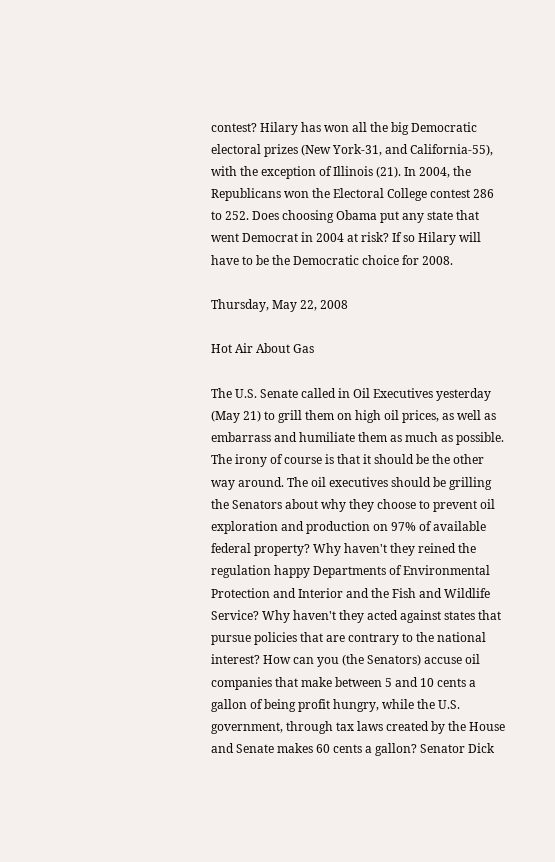contest? Hilary has won all the big Democratic electoral prizes (New York-31, and California-55), with the exception of Illinois (21). In 2004, the Republicans won the Electoral College contest 286 to 252. Does choosing Obama put any state that went Democrat in 2004 at risk? If so Hilary will have to be the Democratic choice for 2008.

Thursday, May 22, 2008

Hot Air About Gas

The U.S. Senate called in Oil Executives yesterday (May 21) to grill them on high oil prices, as well as embarrass and humiliate them as much as possible. The irony of course is that it should be the other way around. The oil executives should be grilling the Senators about why they choose to prevent oil exploration and production on 97% of available federal property? Why haven't they reined the regulation happy Departments of Environmental Protection and Interior and the Fish and Wildlife Service? Why haven't they acted against states that pursue policies that are contrary to the national interest? How can you (the Senators) accuse oil companies that make between 5 and 10 cents a gallon of being profit hungry, while the U.S. government, through tax laws created by the House and Senate makes 60 cents a gallon? Senator Dick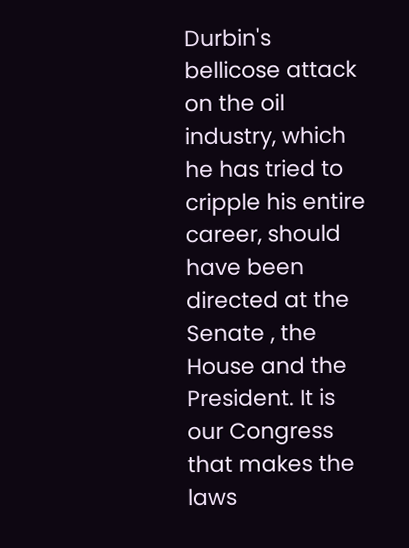Durbin's bellicose attack on the oil industry, which he has tried to cripple his entire career, should have been directed at the Senate , the House and the President. It is our Congress that makes the laws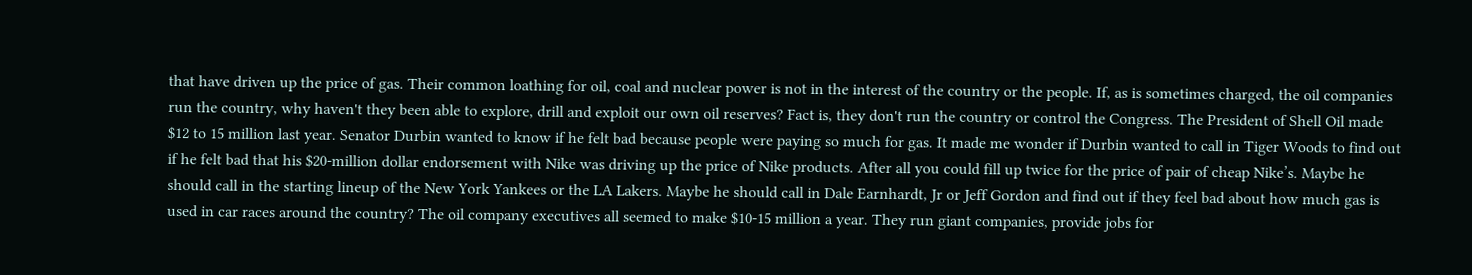that have driven up the price of gas. Their common loathing for oil, coal and nuclear power is not in the interest of the country or the people. If, as is sometimes charged, the oil companies run the country, why haven't they been able to explore, drill and exploit our own oil reserves? Fact is, they don't run the country or control the Congress. The President of Shell Oil made $12 to 15 million last year. Senator Durbin wanted to know if he felt bad because people were paying so much for gas. It made me wonder if Durbin wanted to call in Tiger Woods to find out if he felt bad that his $20-million dollar endorsement with Nike was driving up the price of Nike products. After all you could fill up twice for the price of pair of cheap Nike’s. Maybe he should call in the starting lineup of the New York Yankees or the LA Lakers. Maybe he should call in Dale Earnhardt, Jr or Jeff Gordon and find out if they feel bad about how much gas is used in car races around the country? The oil company executives all seemed to make $10-15 million a year. They run giant companies, provide jobs for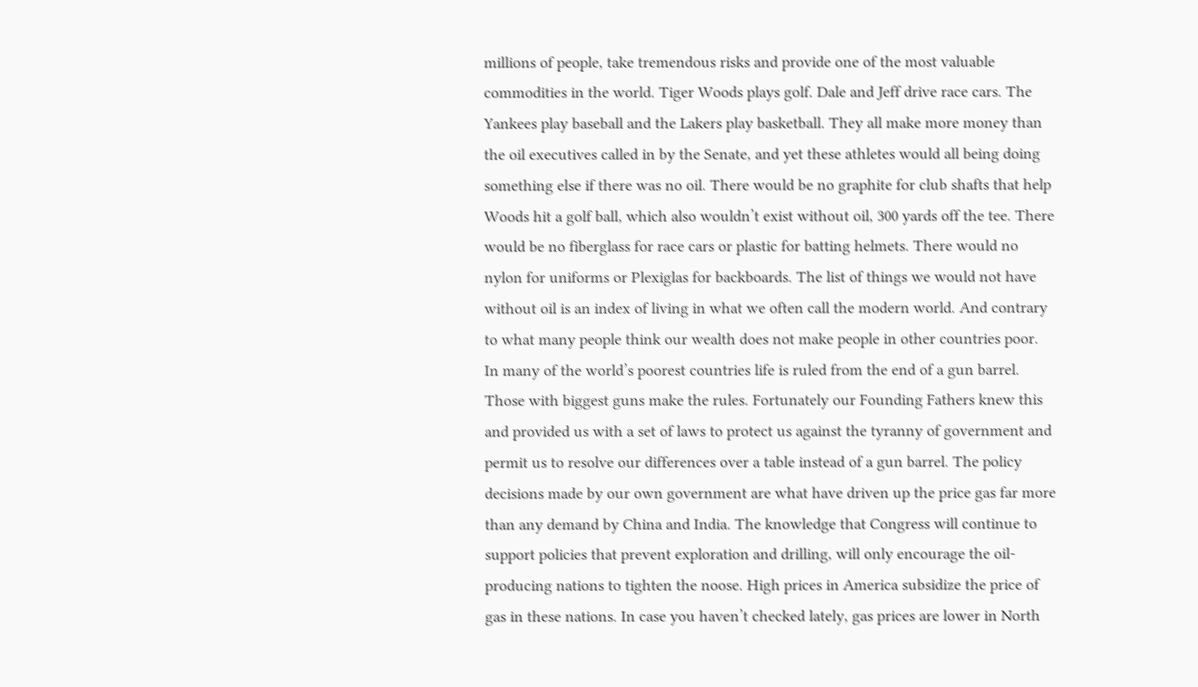millions of people, take tremendous risks and provide one of the most valuable commodities in the world. Tiger Woods plays golf. Dale and Jeff drive race cars. The Yankees play baseball and the Lakers play basketball. They all make more money than the oil executives called in by the Senate, and yet these athletes would all being doing something else if there was no oil. There would be no graphite for club shafts that help Woods hit a golf ball, which also wouldn’t exist without oil, 300 yards off the tee. There would be no fiberglass for race cars or plastic for batting helmets. There would no nylon for uniforms or Plexiglas for backboards. The list of things we would not have without oil is an index of living in what we often call the modern world. And contrary to what many people think our wealth does not make people in other countries poor. In many of the world’s poorest countries life is ruled from the end of a gun barrel. Those with biggest guns make the rules. Fortunately our Founding Fathers knew this and provided us with a set of laws to protect us against the tyranny of government and permit us to resolve our differences over a table instead of a gun barrel. The policy decisions made by our own government are what have driven up the price gas far more than any demand by China and India. The knowledge that Congress will continue to support policies that prevent exploration and drilling, will only encourage the oil-producing nations to tighten the noose. High prices in America subsidize the price of gas in these nations. In case you haven’t checked lately, gas prices are lower in North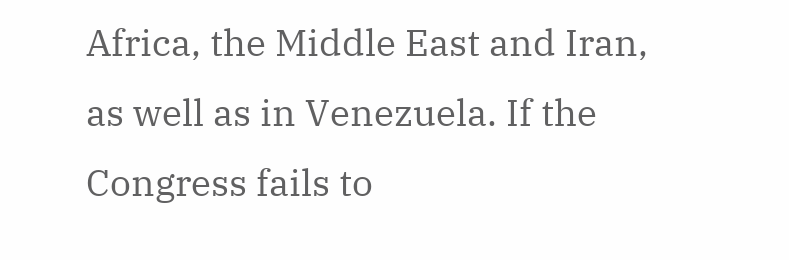Africa, the Middle East and Iran, as well as in Venezuela. If the Congress fails to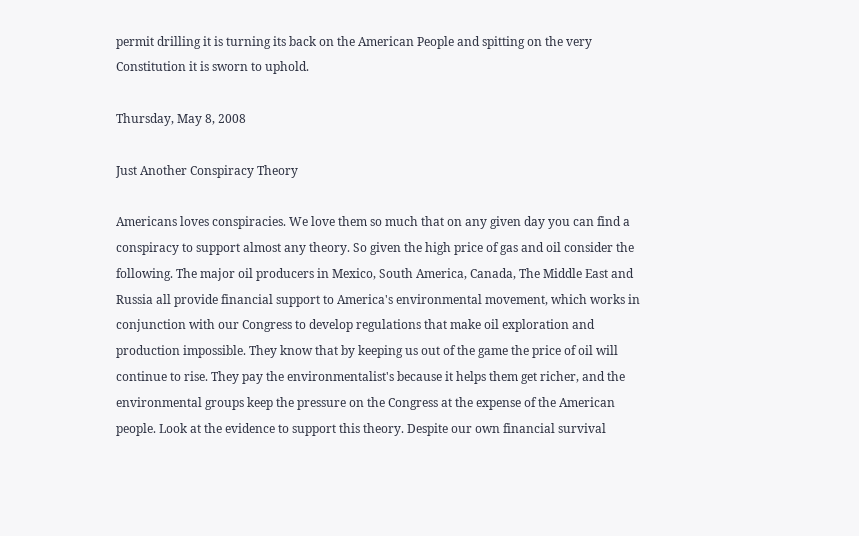permit drilling it is turning its back on the American People and spitting on the very Constitution it is sworn to uphold.

Thursday, May 8, 2008

Just Another Conspiracy Theory

Americans loves conspiracies. We love them so much that on any given day you can find a conspiracy to support almost any theory. So given the high price of gas and oil consider the following. The major oil producers in Mexico, South America, Canada, The Middle East and Russia all provide financial support to America's environmental movement, which works in conjunction with our Congress to develop regulations that make oil exploration and production impossible. They know that by keeping us out of the game the price of oil will continue to rise. They pay the environmentalist's because it helps them get richer, and the environmental groups keep the pressure on the Congress at the expense of the American people. Look at the evidence to support this theory. Despite our own financial survival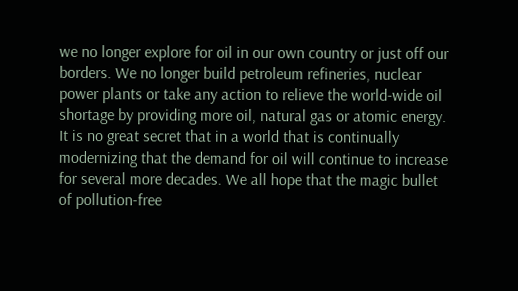we no longer explore for oil in our own country or just off our borders. We no longer build petroleum refineries, nuclear power plants or take any action to relieve the world-wide oil shortage by providing more oil, natural gas or atomic energy. It is no great secret that in a world that is continually modernizing that the demand for oil will continue to increase for several more decades. We all hope that the magic bullet of pollution-free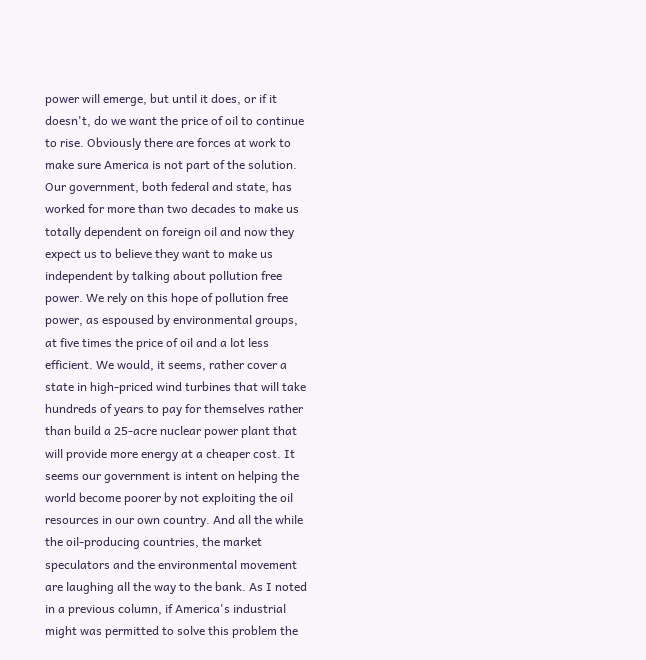power will emerge, but until it does, or if it doesn't, do we want the price of oil to continue to rise. Obviously there are forces at work to make sure America is not part of the solution. Our government, both federal and state, has worked for more than two decades to make us totally dependent on foreign oil and now they expect us to believe they want to make us independent by talking about pollution free power. We rely on this hope of pollution free power, as espoused by environmental groups, at five times the price of oil and a lot less efficient. We would, it seems, rather cover a state in high-priced wind turbines that will take hundreds of years to pay for themselves rather than build a 25-acre nuclear power plant that will provide more energy at a cheaper cost. It seems our government is intent on helping the world become poorer by not exploiting the oil resources in our own country. And all the while the oil-producing countries, the market speculators and the environmental movement are laughing all the way to the bank. As I noted in a previous column, if America's industrial might was permitted to solve this problem the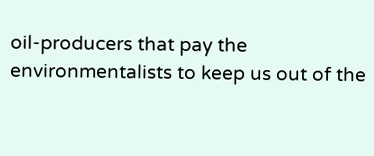oil-producers that pay the environmentalists to keep us out of the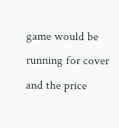game would be running for cover and the price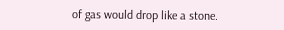of gas would drop like a stone.